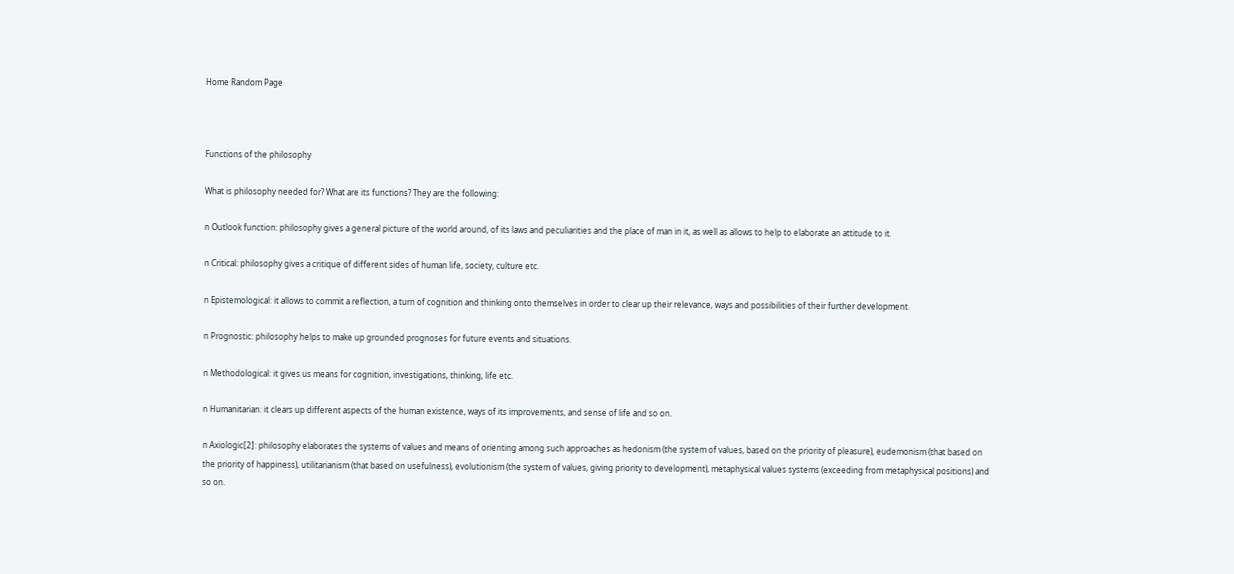Home Random Page



Functions of the philosophy

What is philosophy needed for? What are its functions? They are the following:

n Outlook function: philosophy gives a general picture of the world around, of its laws and peculiarities and the place of man in it, as well as allows to help to elaborate an attitude to it.

n Critical: philosophy gives a critique of different sides of human life, society, culture etc.

n Epistemological: it allows to commit a reflection, a turn of cognition and thinking onto themselves in order to clear up their relevance, ways and possibilities of their further development.

n Prognostic: philosophy helps to make up grounded prognoses for future events and situations.

n Methodological: it gives us means for cognition, investigations, thinking, life etc.

n Humanitarian: it clears up different aspects of the human existence, ways of its improvements, and sense of life and so on.

n Axiologic[2]: philosophy elaborates the systems of values and means of orienting among such approaches as hedonism (the system of values, based on the priority of pleasure), eudemonism (that based on the priority of happiness), utilitarianism (that based on usefulness), evolutionism (the system of values, giving priority to development), metaphysical values systems (exceeding from metaphysical positions) and so on.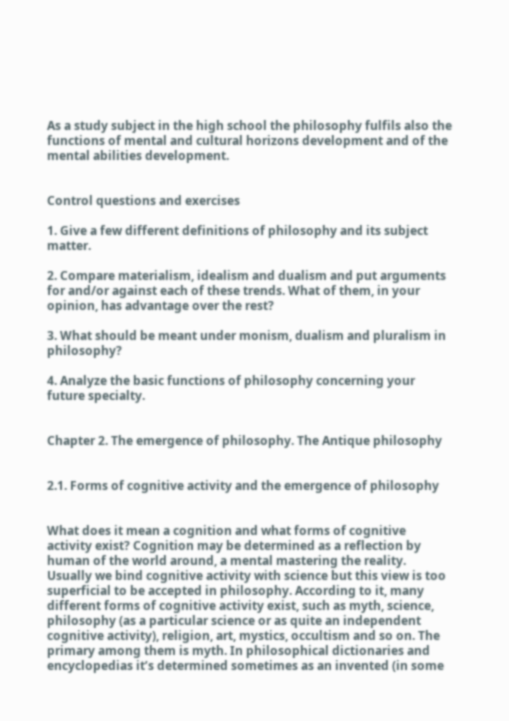As a study subject in the high school the philosophy fulfils also the functions of mental and cultural horizons development and of the mental abilities development.


Control questions and exercises

1. Give a few different definitions of philosophy and its subject matter.

2. Compare materialism, idealism and dualism and put arguments for and/or against each of these trends. What of them, in your opinion, has advantage over the rest?

3. What should be meant under monism, dualism and pluralism in philosophy?

4. Analyze the basic functions of philosophy concerning your future specialty.


Chapter 2. The emergence of philosophy. The Antique philosophy


2.1. Forms of cognitive activity and the emergence of philosophy


What does it mean a cognition and what forms of cognitive activity exist? Cognition may be determined as a reflection by human of the world around, a mental mastering the reality. Usually we bind cognitive activity with science but this view is too superficial to be accepted in philosophy. According to it, many different forms of cognitive activity exist, such as myth, science, philosophy (as a particular science or as quite an independent cognitive activity), religion, art, mystics, occultism and so on. The primary among them is myth. In philosophical dictionaries and encyclopedias it’s determined sometimes as an invented (in some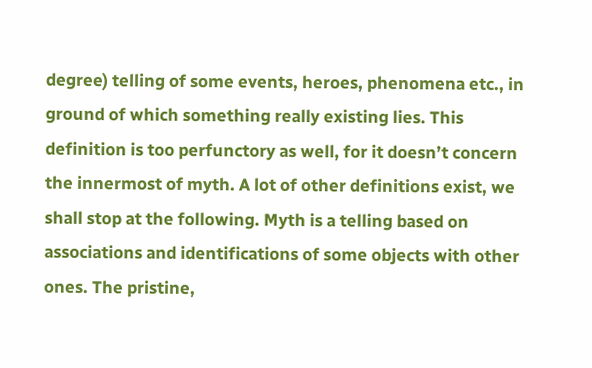degree) telling of some events, heroes, phenomena etc., in ground of which something really existing lies. This definition is too perfunctory as well, for it doesn’t concern the innermost of myth. A lot of other definitions exist, we shall stop at the following. Myth is a telling based on associations and identifications of some objects with other ones. The pristine,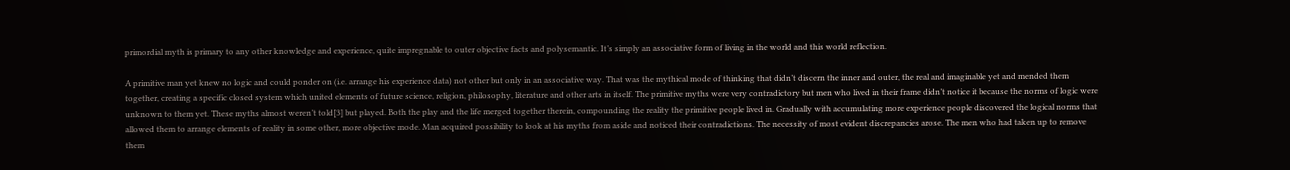primordial myth is primary to any other knowledge and experience, quite impregnable to outer objective facts and polysemantic. It’s simply an associative form of living in the world and this world reflection.

A primitive man yet knew no logic and could ponder on (i.e. arrange his experience data) not other but only in an associative way. That was the mythical mode of thinking that didn’t discern the inner and outer, the real and imaginable yet and mended them together, creating a specific closed system which united elements of future science, religion, philosophy, literature and other arts in itself. The primitive myths were very contradictory but men who lived in their frame didn’t notice it because the norms of logic were unknown to them yet. These myths almost weren’t told[3] but played. Both the play and the life merged together therein, compounding the reality the primitive people lived in. Gradually with accumulating more experience people discovered the logical norms that allowed them to arrange elements of reality in some other, more objective mode. Man acquired possibility to look at his myths from aside and noticed their contradictions. The necessity of most evident discrepancies arose. The men who had taken up to remove them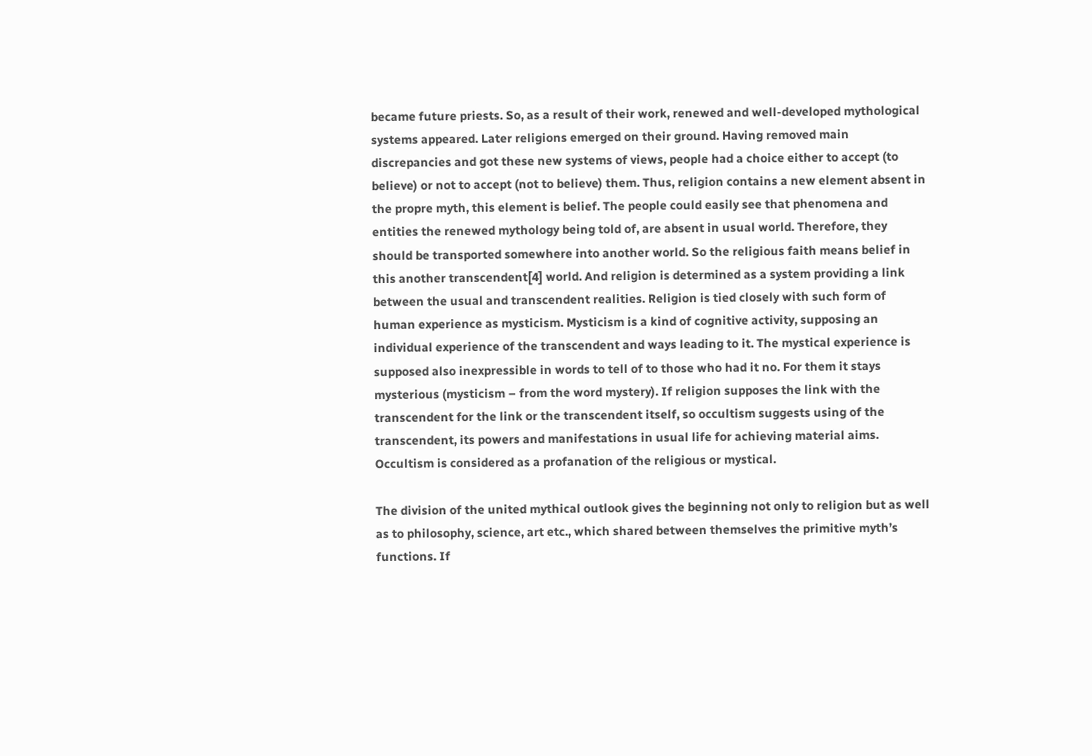became future priests. So, as a result of their work, renewed and well-developed mythological systems appeared. Later religions emerged on their ground. Having removed main discrepancies and got these new systems of views, people had a choice either to accept (to believe) or not to accept (not to believe) them. Thus, religion contains a new element absent in the propre myth, this element is belief. The people could easily see that phenomena and entities the renewed mythology being told of, are absent in usual world. Therefore, they should be transported somewhere into another world. So the religious faith means belief in this another transcendent[4] world. And religion is determined as a system providing a link between the usual and transcendent realities. Religion is tied closely with such form of human experience as mysticism. Mysticism is a kind of cognitive activity, supposing an individual experience of the transcendent and ways leading to it. The mystical experience is supposed also inexpressible in words to tell of to those who had it no. For them it stays mysterious (mysticism – from the word mystery). If religion supposes the link with the transcendent for the link or the transcendent itself, so occultism suggests using of the transcendent, its powers and manifestations in usual life for achieving material aims. Occultism is considered as a profanation of the religious or mystical.

The division of the united mythical outlook gives the beginning not only to religion but as well as to philosophy, science, art etc., which shared between themselves the primitive myth’s functions. If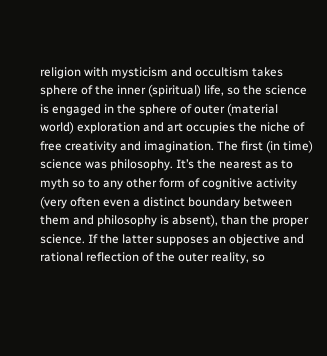religion with mysticism and occultism takes sphere of the inner (spiritual) life, so the science is engaged in the sphere of outer (material world) exploration and art occupies the niche of free creativity and imagination. The first (in time) science was philosophy. It’s the nearest as to myth so to any other form of cognitive activity (very often even a distinct boundary between them and philosophy is absent), than the proper science. If the latter supposes an objective and rational reflection of the outer reality, so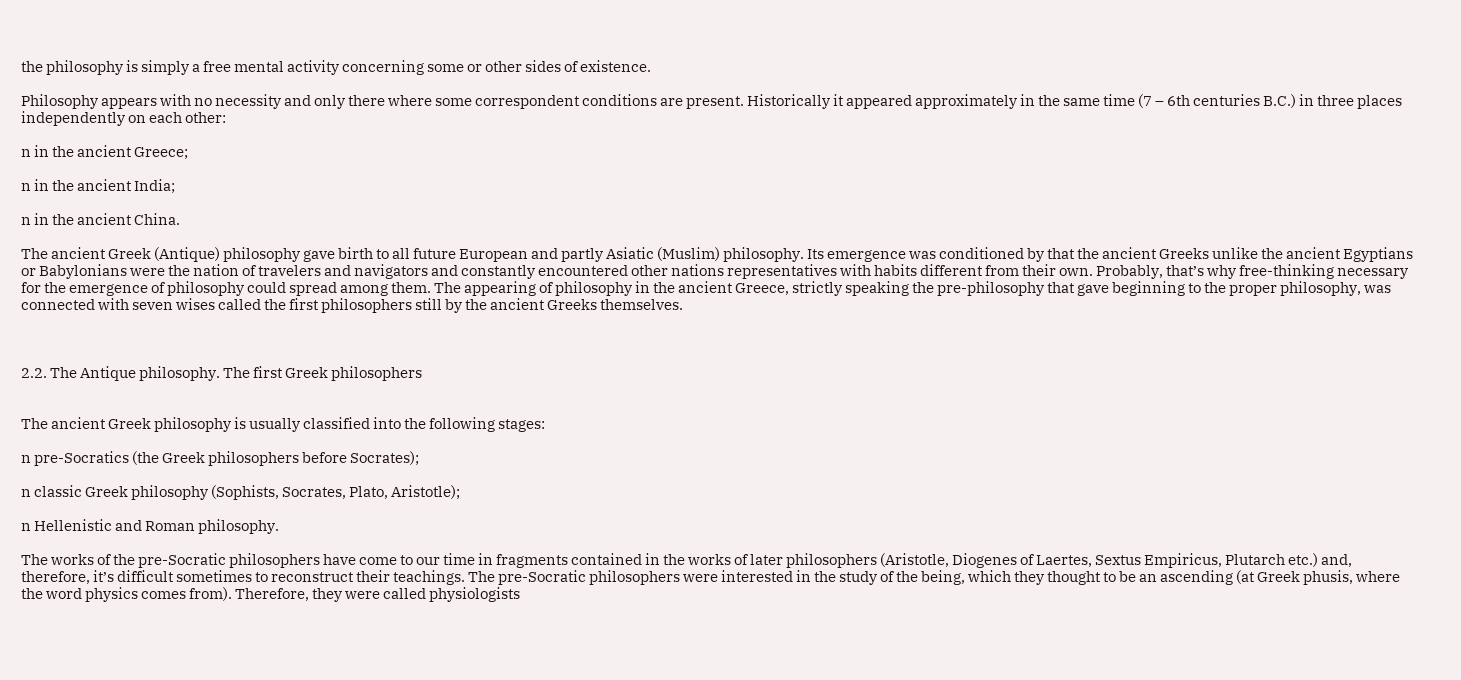the philosophy is simply a free mental activity concerning some or other sides of existence.

Philosophy appears with no necessity and only there where some correspondent conditions are present. Historically it appeared approximately in the same time (7 – 6th centuries B.C.) in three places independently on each other:

n in the ancient Greece;

n in the ancient India;

n in the ancient China.

The ancient Greek (Antique) philosophy gave birth to all future European and partly Asiatic (Muslim) philosophy. Its emergence was conditioned by that the ancient Greeks unlike the ancient Egyptians or Babylonians were the nation of travelers and navigators and constantly encountered other nations representatives with habits different from their own. Probably, that’s why free-thinking necessary for the emergence of philosophy could spread among them. The appearing of philosophy in the ancient Greece, strictly speaking the pre-philosophy that gave beginning to the proper philosophy, was connected with seven wises called the first philosophers still by the ancient Greeks themselves.



2.2. The Antique philosophy. The first Greek philosophers


The ancient Greek philosophy is usually classified into the following stages:

n pre-Socratics (the Greek philosophers before Socrates);

n classic Greek philosophy (Sophists, Socrates, Plato, Aristotle);

n Hellenistic and Roman philosophy.

The works of the pre-Socratic philosophers have come to our time in fragments contained in the works of later philosophers (Aristotle, Diogenes of Laertes, Sextus Empiricus, Plutarch etc.) and, therefore, it’s difficult sometimes to reconstruct their teachings. The pre-Socratic philosophers were interested in the study of the being, which they thought to be an ascending (at Greek phusis, where the word physics comes from). Therefore, they were called physiologists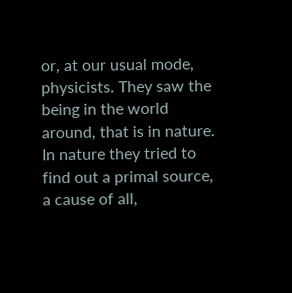or, at our usual mode, physicists. They saw the being in the world around, that is in nature. In nature they tried to find out a primal source, a cause of all,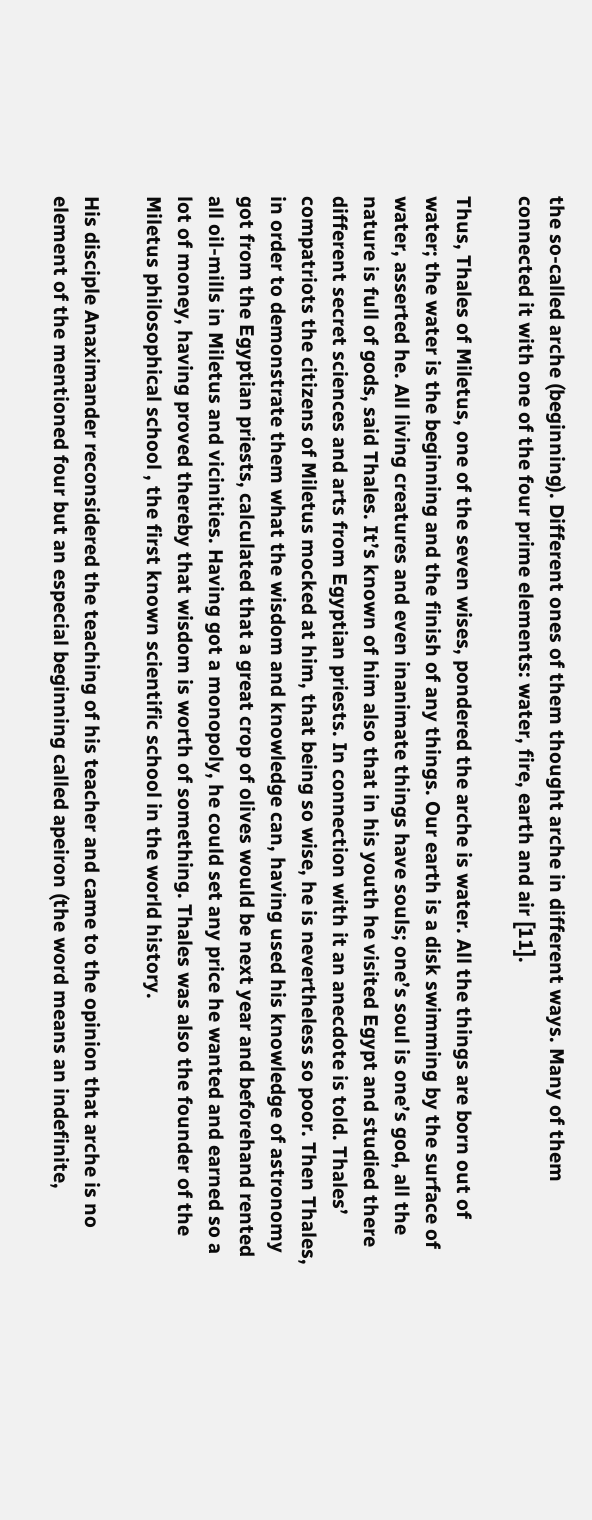the so-called arche (beginning). Different ones of them thought arche in different ways. Many of them connected it with one of the four prime elements: water, fire, earth and air [11].

Thus, Thales of Miletus, one of the seven wises, pondered the arche is water. All the things are born out of water; the water is the beginning and the finish of any things. Our earth is a disk swimming by the surface of water, asserted he. All living creatures and even inanimate things have souls; one’s soul is one’s god, all the nature is full of gods, said Thales. It’s known of him also that in his youth he visited Egypt and studied there different secret sciences and arts from Egyptian priests. In connection with it an anecdote is told. Thales’ compatriots the citizens of Miletus mocked at him, that being so wise, he is nevertheless so poor. Then Thales, in order to demonstrate them what the wisdom and knowledge can, having used his knowledge of astronomy got from the Egyptian priests, calculated that a great crop of olives would be next year and beforehand rented all oil-mills in Miletus and vicinities. Having got a monopoly, he could set any price he wanted and earned so a lot of money, having proved thereby that wisdom is worth of something. Thales was also the founder of the Miletus philosophical school , the first known scientific school in the world history.

His disciple Anaximander reconsidered the teaching of his teacher and came to the opinion that arche is no element of the mentioned four but an especial beginning called apeiron (the word means an indefinite,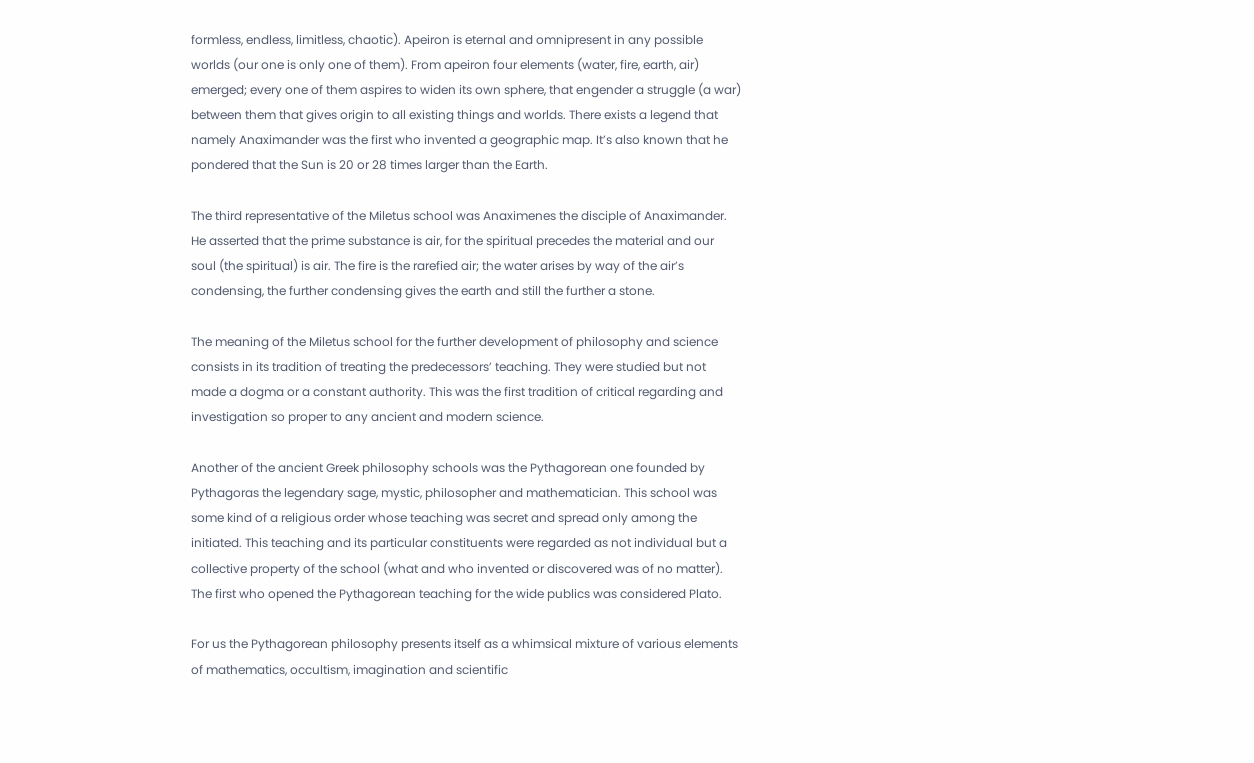formless, endless, limitless, chaotic). Apeiron is eternal and omnipresent in any possible worlds (our one is only one of them). From apeiron four elements (water, fire, earth, air) emerged; every one of them aspires to widen its own sphere, that engender a struggle (a war) between them that gives origin to all existing things and worlds. There exists a legend that namely Anaximander was the first who invented a geographic map. It’s also known that he pondered that the Sun is 20 or 28 times larger than the Earth.

The third representative of the Miletus school was Anaximenes the disciple of Anaximander. He asserted that the prime substance is air, for the spiritual precedes the material and our soul (the spiritual) is air. The fire is the rarefied air; the water arises by way of the air’s condensing, the further condensing gives the earth and still the further a stone.

The meaning of the Miletus school for the further development of philosophy and science consists in its tradition of treating the predecessors’ teaching. They were studied but not made a dogma or a constant authority. This was the first tradition of critical regarding and investigation so proper to any ancient and modern science.

Another of the ancient Greek philosophy schools was the Pythagorean one founded by Pythagoras the legendary sage, mystic, philosopher and mathematician. This school was some kind of a religious order whose teaching was secret and spread only among the initiated. This teaching and its particular constituents were regarded as not individual but a collective property of the school (what and who invented or discovered was of no matter). The first who opened the Pythagorean teaching for the wide publics was considered Plato.

For us the Pythagorean philosophy presents itself as a whimsical mixture of various elements of mathematics, occultism, imagination and scientific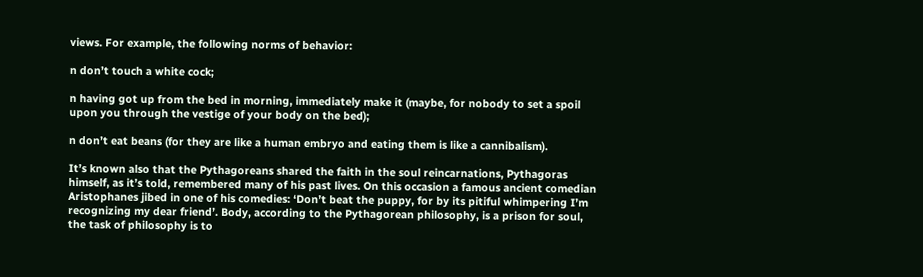views. For example, the following norms of behavior:

n don’t touch a white cock;

n having got up from the bed in morning, immediately make it (maybe, for nobody to set a spoil upon you through the vestige of your body on the bed);

n don’t eat beans (for they are like a human embryo and eating them is like a cannibalism).

It’s known also that the Pythagoreans shared the faith in the soul reincarnations, Pythagoras himself, as it’s told, remembered many of his past lives. On this occasion a famous ancient comedian Aristophanes jibed in one of his comedies: ‘Don’t beat the puppy, for by its pitiful whimpering I’m recognizing my dear friend’. Body, according to the Pythagorean philosophy, is a prison for soul, the task of philosophy is to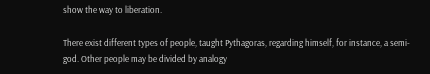show the way to liberation.

There exist different types of people, taught Pythagoras, regarding himself, for instance, a semi-god. Other people may be divided by analogy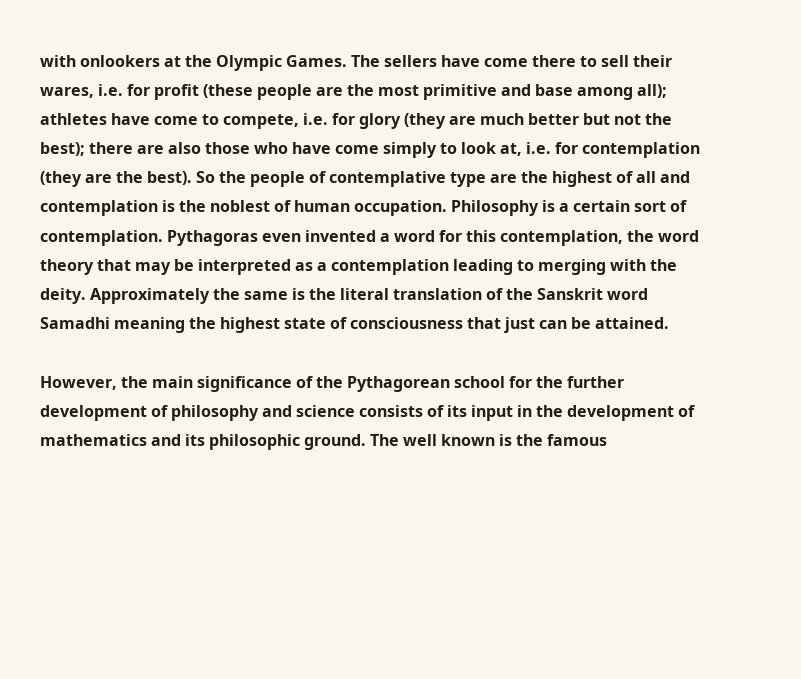with onlookers at the Olympic Games. The sellers have come there to sell their wares, i.e. for profit (these people are the most primitive and base among all); athletes have come to compete, i.e. for glory (they are much better but not the best); there are also those who have come simply to look at, i.e. for contemplation (they are the best). So the people of contemplative type are the highest of all and contemplation is the noblest of human occupation. Philosophy is a certain sort of contemplation. Pythagoras even invented a word for this contemplation, the word theory that may be interpreted as a contemplation leading to merging with the deity. Approximately the same is the literal translation of the Sanskrit word Samadhi meaning the highest state of consciousness that just can be attained.

However, the main significance of the Pythagorean school for the further development of philosophy and science consists of its input in the development of mathematics and its philosophic ground. The well known is the famous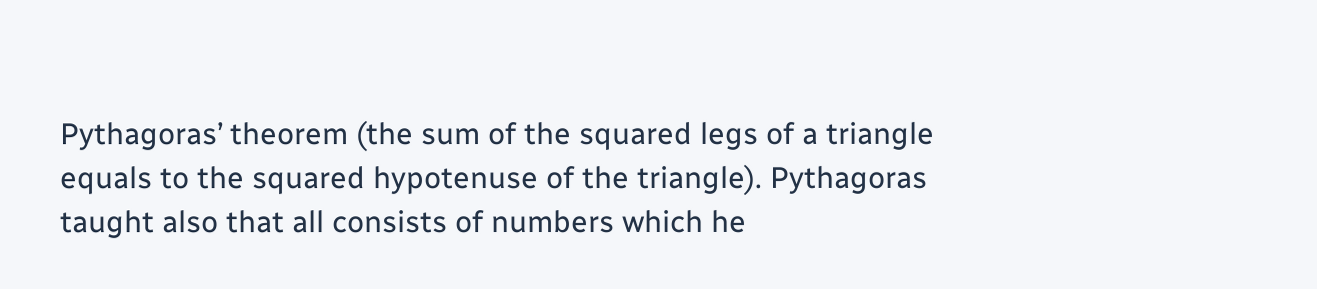Pythagoras’ theorem (the sum of the squared legs of a triangle equals to the squared hypotenuse of the triangle). Pythagoras taught also that all consists of numbers which he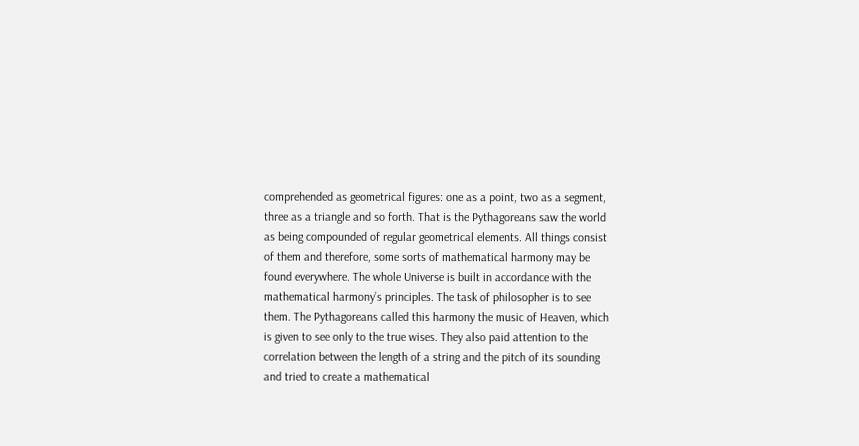comprehended as geometrical figures: one as a point, two as a segment, three as a triangle and so forth. That is the Pythagoreans saw the world as being compounded of regular geometrical elements. All things consist of them and therefore, some sorts of mathematical harmony may be found everywhere. The whole Universe is built in accordance with the mathematical harmony’s principles. The task of philosopher is to see them. The Pythagoreans called this harmony the music of Heaven, which is given to see only to the true wises. They also paid attention to the correlation between the length of a string and the pitch of its sounding and tried to create a mathematical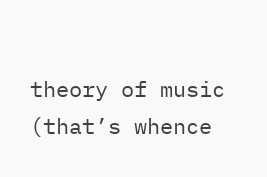theory of music (that’s whence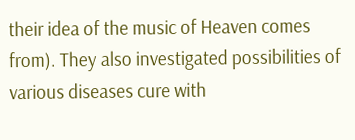their idea of the music of Heaven comes from). They also investigated possibilities of various diseases cure with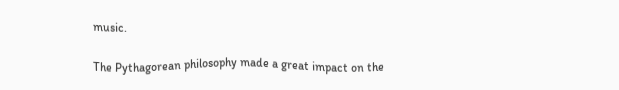music.

The Pythagorean philosophy made a great impact on the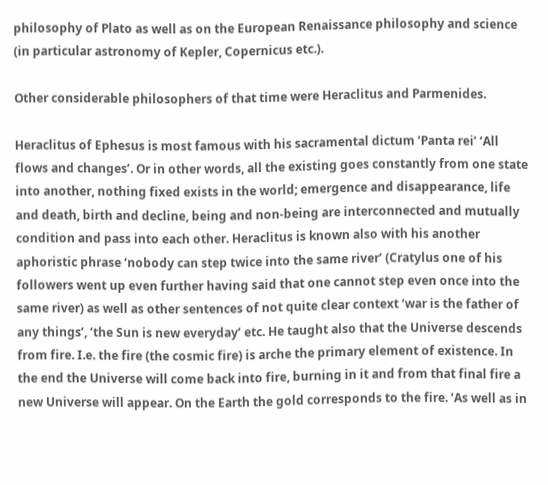philosophy of Plato as well as on the European Renaissance philosophy and science (in particular astronomy of Kepler, Copernicus etc.).

Other considerable philosophers of that time were Heraclitus and Parmenides.

Heraclitus of Ephesus is most famous with his sacramental dictum ‘Panta rei’ ‘All flows and changes’. Or in other words, all the existing goes constantly from one state into another, nothing fixed exists in the world; emergence and disappearance, life and death, birth and decline, being and non-being are interconnected and mutually condition and pass into each other. Heraclitus is known also with his another aphoristic phrase ‘nobody can step twice into the same river’ (Cratylus one of his followers went up even further having said that one cannot step even once into the same river) as well as other sentences of not quite clear context ‘war is the father of any things’, ‘the Sun is new everyday’ etc. He taught also that the Universe descends from fire. I.e. the fire (the cosmic fire) is arche the primary element of existence. In the end the Universe will come back into fire, burning in it and from that final fire a new Universe will appear. On the Earth the gold corresponds to the fire. ‘As well as in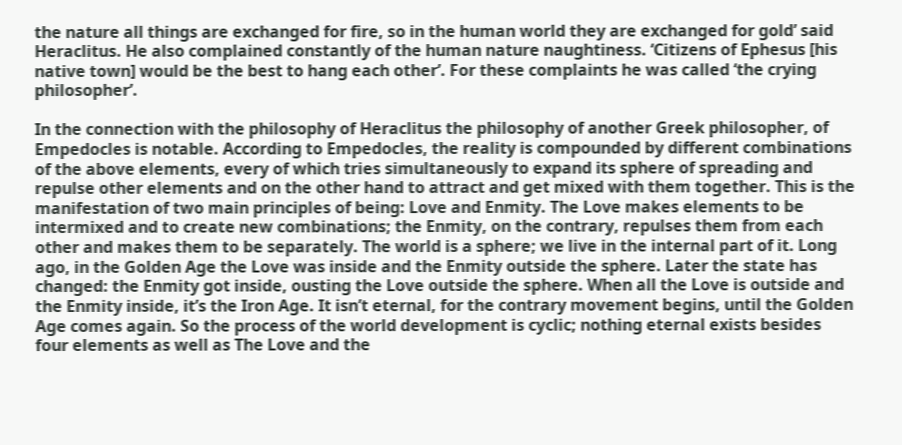the nature all things are exchanged for fire, so in the human world they are exchanged for gold’ said Heraclitus. He also complained constantly of the human nature naughtiness. ‘Citizens of Ephesus [his native town] would be the best to hang each other’. For these complaints he was called ‘the crying philosopher’.

In the connection with the philosophy of Heraclitus the philosophy of another Greek philosopher, of Empedocles is notable. According to Empedocles, the reality is compounded by different combinations of the above elements, every of which tries simultaneously to expand its sphere of spreading and repulse other elements and on the other hand to attract and get mixed with them together. This is the manifestation of two main principles of being: Love and Enmity. The Love makes elements to be intermixed and to create new combinations; the Enmity, on the contrary, repulses them from each other and makes them to be separately. The world is a sphere; we live in the internal part of it. Long ago, in the Golden Age the Love was inside and the Enmity outside the sphere. Later the state has changed: the Enmity got inside, ousting the Love outside the sphere. When all the Love is outside and the Enmity inside, it’s the Iron Age. It isn’t eternal, for the contrary movement begins, until the Golden Age comes again. So the process of the world development is cyclic; nothing eternal exists besides four elements as well as The Love and the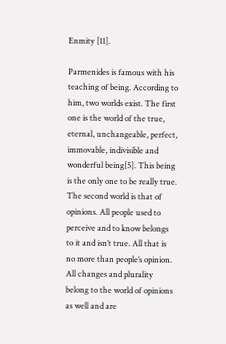Enmity [11].

Parmenides is famous with his teaching of being. According to him, two worlds exist. The first one is the world of the true, eternal, unchangeable, perfect, immovable, indivisible and wonderful being[5]. This being is the only one to be really true. The second world is that of opinions. All people used to perceive and to know belongs to it and isn’t true. All that is no more than people’s opinion. All changes and plurality belong to the world of opinions as well and are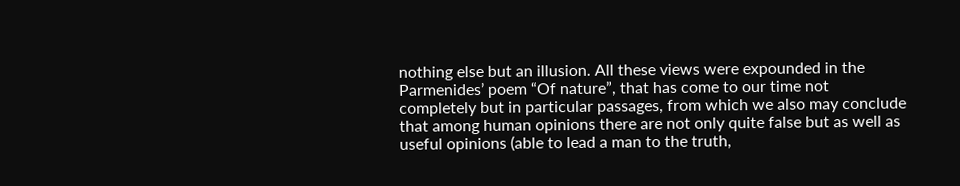nothing else but an illusion. All these views were expounded in the Parmenides’ poem “Of nature”, that has come to our time not completely but in particular passages, from which we also may conclude that among human opinions there are not only quite false but as well as useful opinions (able to lead a man to the truth,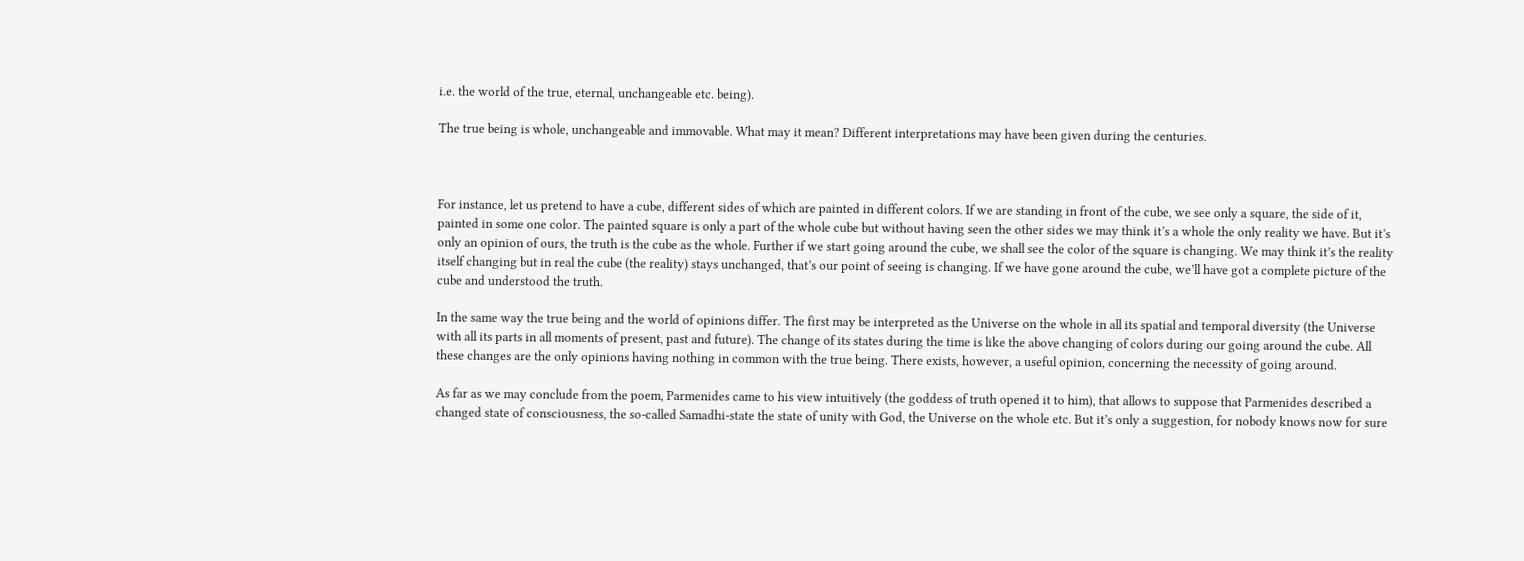i.e. the world of the true, eternal, unchangeable etc. being).

The true being is whole, unchangeable and immovable. What may it mean? Different interpretations may have been given during the centuries.



For instance, let us pretend to have a cube, different sides of which are painted in different colors. If we are standing in front of the cube, we see only a square, the side of it, painted in some one color. The painted square is only a part of the whole cube but without having seen the other sides we may think it’s a whole the only reality we have. But it’s only an opinion of ours, the truth is the cube as the whole. Further if we start going around the cube, we shall see the color of the square is changing. We may think it’s the reality itself changing but in real the cube (the reality) stays unchanged, that’s our point of seeing is changing. If we have gone around the cube, we’ll have got a complete picture of the cube and understood the truth.

In the same way the true being and the world of opinions differ. The first may be interpreted as the Universe on the whole in all its spatial and temporal diversity (the Universe with all its parts in all moments of present, past and future). The change of its states during the time is like the above changing of colors during our going around the cube. All these changes are the only opinions having nothing in common with the true being. There exists, however, a useful opinion, concerning the necessity of going around.

As far as we may conclude from the poem, Parmenides came to his view intuitively (the goddess of truth opened it to him), that allows to suppose that Parmenides described a changed state of consciousness, the so-called Samadhi-state the state of unity with God, the Universe on the whole etc. But it’s only a suggestion, for nobody knows now for sure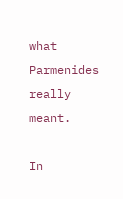what Parmenides really meant.

In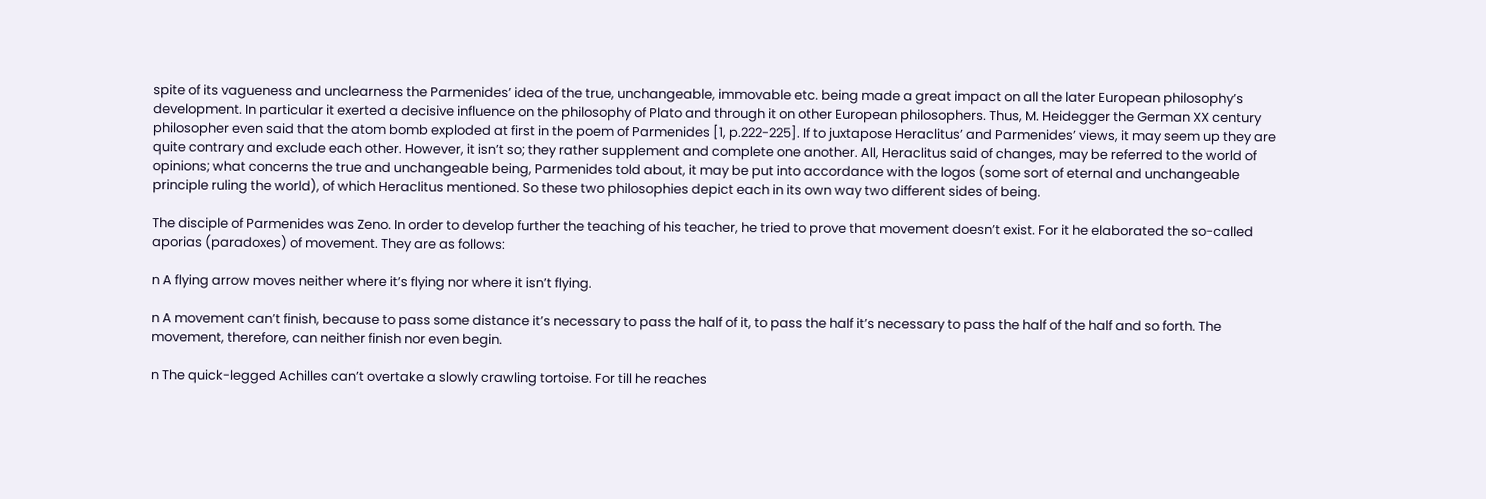spite of its vagueness and unclearness the Parmenides’ idea of the true, unchangeable, immovable etc. being made a great impact on all the later European philosophy’s development. In particular it exerted a decisive influence on the philosophy of Plato and through it on other European philosophers. Thus, M. Heidegger the German XX century philosopher even said that the atom bomb exploded at first in the poem of Parmenides [1, p.222-225]. If to juxtapose Heraclitus’ and Parmenides’ views, it may seem up they are quite contrary and exclude each other. However, it isn’t so; they rather supplement and complete one another. All, Heraclitus said of changes, may be referred to the world of opinions; what concerns the true and unchangeable being, Parmenides told about, it may be put into accordance with the logos (some sort of eternal and unchangeable principle ruling the world), of which Heraclitus mentioned. So these two philosophies depict each in its own way two different sides of being.

The disciple of Parmenides was Zeno. In order to develop further the teaching of his teacher, he tried to prove that movement doesn’t exist. For it he elaborated the so-called aporias (paradoxes) of movement. They are as follows:

n A flying arrow moves neither where it’s flying nor where it isn’t flying.

n A movement can’t finish, because to pass some distance it’s necessary to pass the half of it, to pass the half it’s necessary to pass the half of the half and so forth. The movement, therefore, can neither finish nor even begin.

n The quick-legged Achilles can’t overtake a slowly crawling tortoise. For till he reaches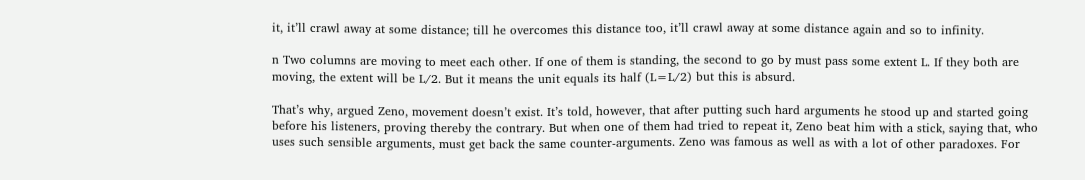it, it’ll crawl away at some distance; till he overcomes this distance too, it’ll crawl away at some distance again and so to infinity.

n Two columns are moving to meet each other. If one of them is standing, the second to go by must pass some extent L. If they both are moving, the extent will be L/2. But it means the unit equals its half (L=L/2) but this is absurd.

That’s why, argued Zeno, movement doesn’t exist. It’s told, however, that after putting such hard arguments he stood up and started going before his listeners, proving thereby the contrary. But when one of them had tried to repeat it, Zeno beat him with a stick, saying that, who uses such sensible arguments, must get back the same counter-arguments. Zeno was famous as well as with a lot of other paradoxes. For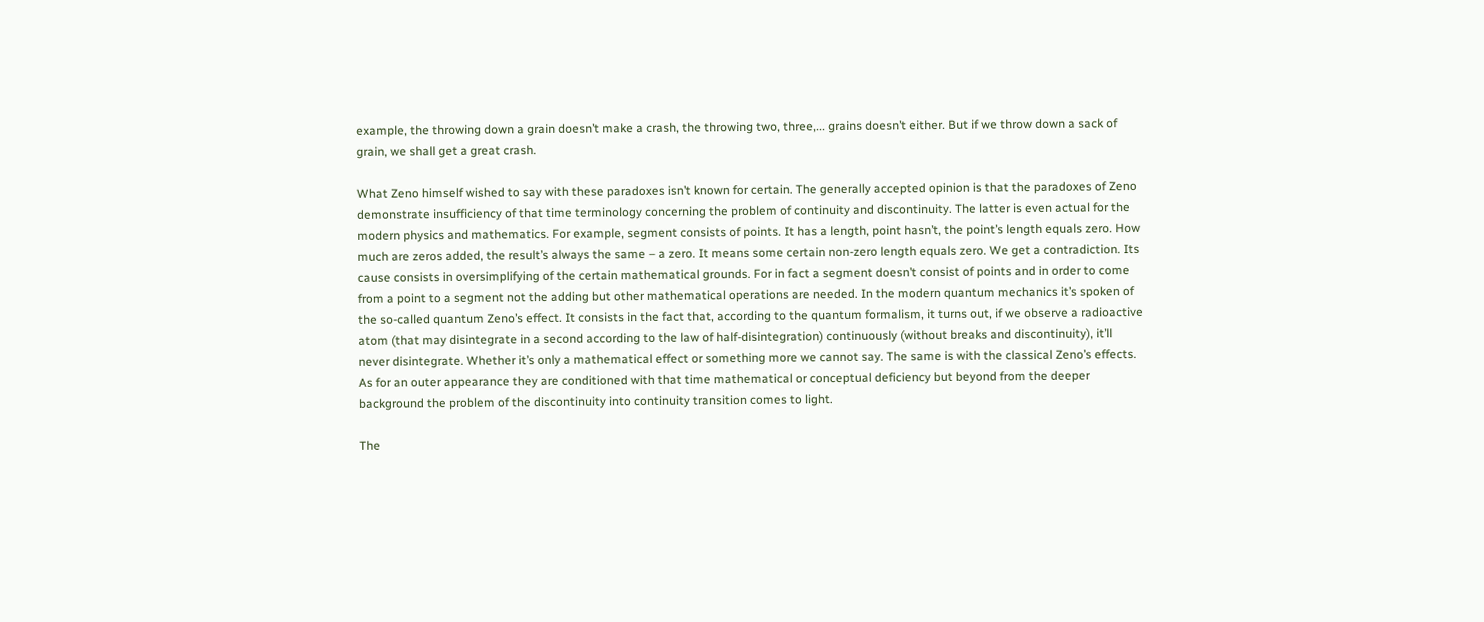example, the throwing down a grain doesn’t make a crash, the throwing two, three,... grains doesn’t either. But if we throw down a sack of grain, we shall get a great crash.

What Zeno himself wished to say with these paradoxes isn’t known for certain. The generally accepted opinion is that the paradoxes of Zeno demonstrate insufficiency of that time terminology concerning the problem of continuity and discontinuity. The latter is even actual for the modern physics and mathematics. For example, segment consists of points. It has a length, point hasn’t, the point’s length equals zero. How much are zeros added, the result’s always the same – a zero. It means some certain non-zero length equals zero. We get a contradiction. Its cause consists in oversimplifying of the certain mathematical grounds. For in fact a segment doesn’t consist of points and in order to come from a point to a segment not the adding but other mathematical operations are needed. In the modern quantum mechanics it’s spoken of the so-called quantum Zeno’s effect. It consists in the fact that, according to the quantum formalism, it turns out, if we observe a radioactive atom (that may disintegrate in a second according to the law of half-disintegration) continuously (without breaks and discontinuity), it’ll never disintegrate. Whether it’s only a mathematical effect or something more we cannot say. The same is with the classical Zeno’s effects. As for an outer appearance they are conditioned with that time mathematical or conceptual deficiency but beyond from the deeper background the problem of the discontinuity into continuity transition comes to light.

The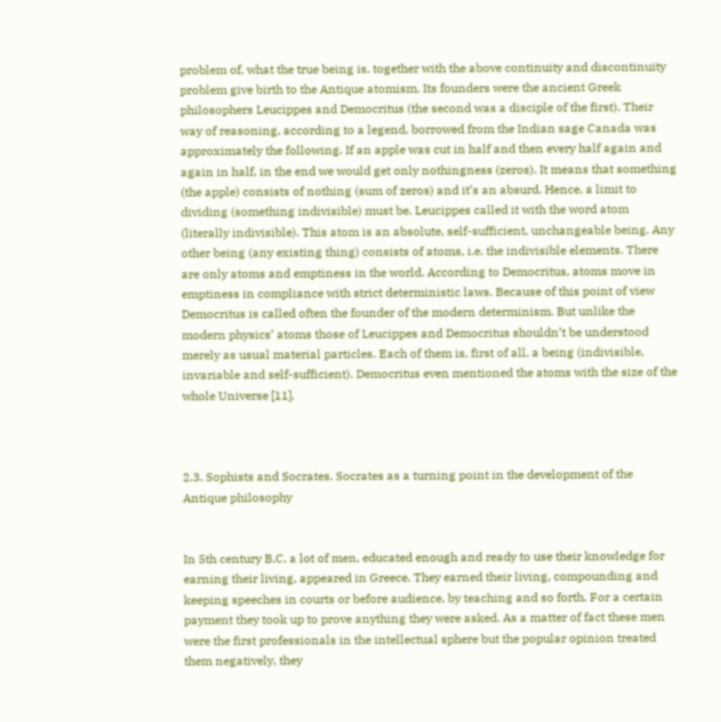problem of, what the true being is, together with the above continuity and discontinuity problem give birth to the Antique atomism. Its founders were the ancient Greek philosophers Leucippes and Democritus (the second was a disciple of the first). Their way of reasoning, according to a legend, borrowed from the Indian sage Canada was approximately the following. If an apple was cut in half and then every half again and again in half, in the end we would get only nothingness (zeros). It means that something (the apple) consists of nothing (sum of zeros) and it’s an absurd. Hence, a limit to dividing (something indivisible) must be. Leucippes called it with the word atom (literally indivisible). This atom is an absolute, self-sufficient, unchangeable being. Any other being (any existing thing) consists of atoms, i.e. the indivisible elements. There are only atoms and emptiness in the world. According to Democritus, atoms move in emptiness in compliance with strict deterministic laws. Because of this point of view Democritus is called often the founder of the modern determinism. But unlike the modern physics’ atoms those of Leucippes and Democritus shouldn’t be understood merely as usual material particles. Each of them is, first of all, a being (indivisible, invariable and self-sufficient). Democritus even mentioned the atoms with the size of the whole Universe [11].



2.3. Sophists and Socrates. Socrates as a turning point in the development of the Antique philosophy


In 5th century B.C. a lot of men, educated enough and ready to use their knowledge for earning their living, appeared in Greece. They earned their living, compounding and keeping speeches in courts or before audience, by teaching and so forth. For a certain payment they took up to prove anything they were asked. As a matter of fact these men were the first professionals in the intellectual sphere but the popular opinion treated them negatively, they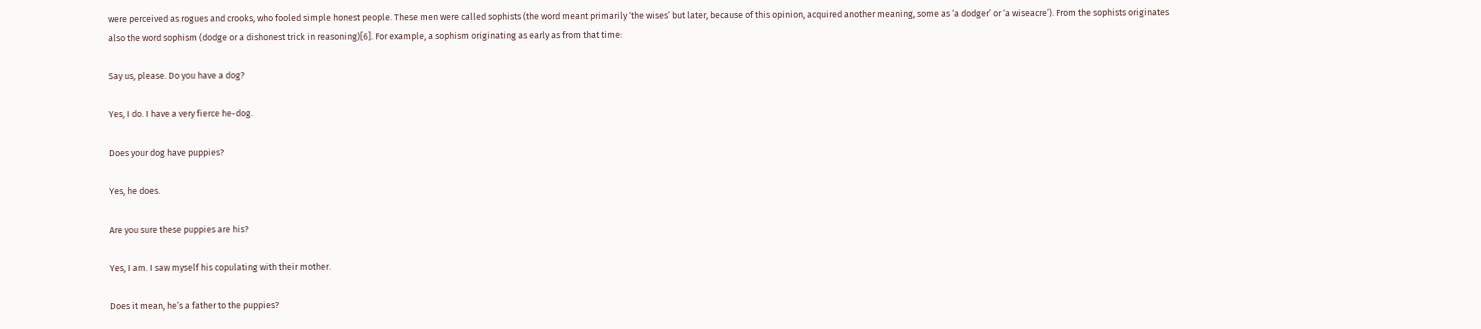were perceived as rogues and crooks, who fooled simple honest people. These men were called sophists (the word meant primarily ‘the wises’ but later, because of this opinion, acquired another meaning, some as ‘a dodger’ or ‘a wiseacre’). From the sophists originates also the word sophism (dodge or a dishonest trick in reasoning)[6]. For example, a sophism originating as early as from that time:

Say us, please. Do you have a dog?

Yes, I do. I have a very fierce he-dog.

Does your dog have puppies?

Yes, he does.

Are you sure these puppies are his?

Yes, I am. I saw myself his copulating with their mother.

Does it mean, he’s a father to the puppies?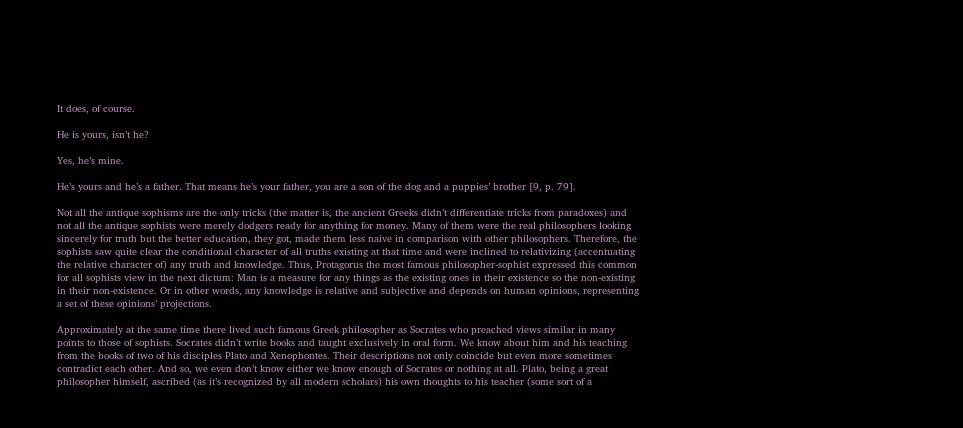It does, of course.

He is yours, isn’t he?

Yes, he’s mine.

He’s yours and he’s a father. That means he’s your father, you are a son of the dog and a puppies’ brother [9, p. 79].

Not all the antique sophisms are the only tricks (the matter is, the ancient Greeks didn’t differentiate tricks from paradoxes) and not all the antique sophists were merely dodgers ready for anything for money. Many of them were the real philosophers looking sincerely for truth but the better education, they got, made them less naive in comparison with other philosophers. Therefore, the sophists saw quite clear the conditional character of all truths existing at that time and were inclined to relativizing (accentuating the relative character of) any truth and knowledge. Thus, Protagorus the most famous philosopher-sophist expressed this common for all sophists view in the next dictum: Man is a measure for any things as the existing ones in their existence so the non-existing in their non-existence. Or in other words, any knowledge is relative and subjective and depends on human opinions, representing a set of these opinions’ projections.

Approximately at the same time there lived such famous Greek philosopher as Socrates who preached views similar in many points to those of sophists. Socrates didn’t write books and taught exclusively in oral form. We know about him and his teaching from the books of two of his disciples Plato and Xenophontes. Their descriptions not only coincide but even more sometimes contradict each other. And so, we even don’t know either we know enough of Socrates or nothing at all. Plato, being a great philosopher himself, ascribed (as it’s recognized by all modern scholars) his own thoughts to his teacher (some sort of a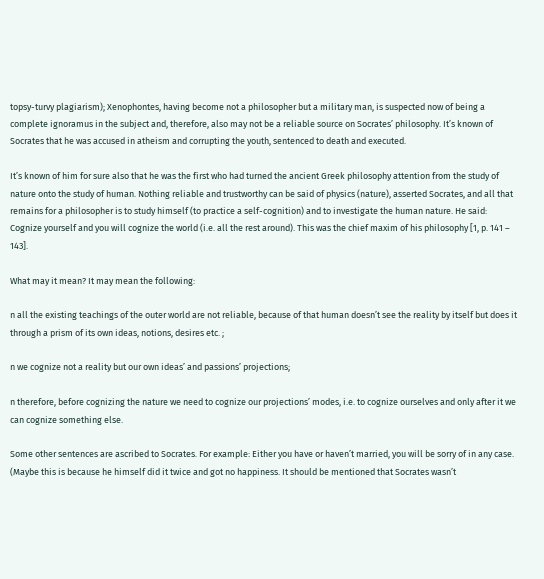topsy-turvy plagiarism); Xenophontes, having become not a philosopher but a military man, is suspected now of being a complete ignoramus in the subject and, therefore, also may not be a reliable source on Socrates’ philosophy. It’s known of Socrates that he was accused in atheism and corrupting the youth, sentenced to death and executed.

It’s known of him for sure also that he was the first who had turned the ancient Greek philosophy attention from the study of nature onto the study of human. Nothing reliable and trustworthy can be said of physics (nature), asserted Socrates, and all that remains for a philosopher is to study himself (to practice a self-cognition) and to investigate the human nature. He said: Cognize yourself and you will cognize the world (i.e. all the rest around). This was the chief maxim of his philosophy [1, p. 141 – 143].

What may it mean? It may mean the following:

n all the existing teachings of the outer world are not reliable, because of that human doesn’t see the reality by itself but does it through a prism of its own ideas, notions, desires etc. ;

n we cognize not a reality but our own ideas’ and passions’ projections;

n therefore, before cognizing the nature we need to cognize our projections’ modes, i.e. to cognize ourselves and only after it we can cognize something else.

Some other sentences are ascribed to Socrates. For example: Either you have or haven’t married, you will be sorry of in any case. (Maybe this is because he himself did it twice and got no happiness. It should be mentioned that Socrates wasn’t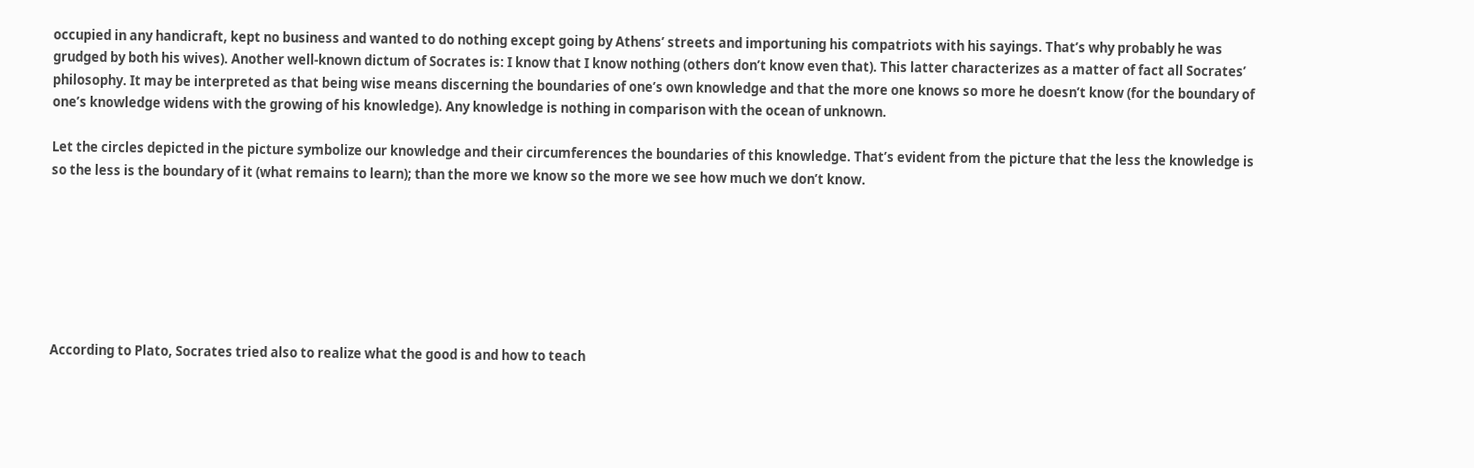occupied in any handicraft, kept no business and wanted to do nothing except going by Athens’ streets and importuning his compatriots with his sayings. That’s why probably he was grudged by both his wives). Another well-known dictum of Socrates is: I know that I know nothing (others don’t know even that). This latter characterizes as a matter of fact all Socrates’ philosophy. It may be interpreted as that being wise means discerning the boundaries of one’s own knowledge and that the more one knows so more he doesn’t know (for the boundary of one’s knowledge widens with the growing of his knowledge). Any knowledge is nothing in comparison with the ocean of unknown.

Let the circles depicted in the picture symbolize our knowledge and their circumferences the boundaries of this knowledge. That’s evident from the picture that the less the knowledge is so the less is the boundary of it (what remains to learn); than the more we know so the more we see how much we don’t know.







According to Plato, Socrates tried also to realize what the good is and how to teach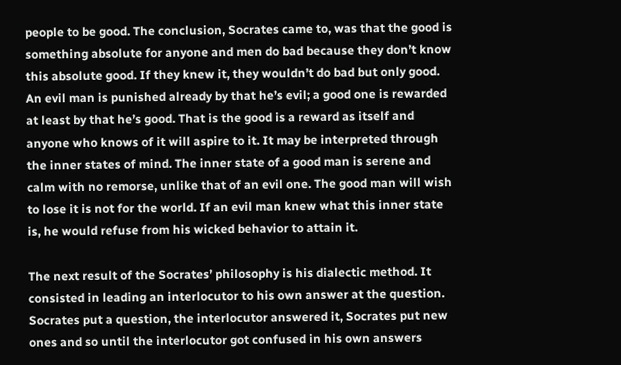people to be good. The conclusion, Socrates came to, was that the good is something absolute for anyone and men do bad because they don’t know this absolute good. If they knew it, they wouldn’t do bad but only good. An evil man is punished already by that he’s evil; a good one is rewarded at least by that he’s good. That is the good is a reward as itself and anyone who knows of it will aspire to it. It may be interpreted through the inner states of mind. The inner state of a good man is serene and calm with no remorse, unlike that of an evil one. The good man will wish to lose it is not for the world. If an evil man knew what this inner state is, he would refuse from his wicked behavior to attain it.

The next result of the Socrates’ philosophy is his dialectic method. It consisted in leading an interlocutor to his own answer at the question. Socrates put a question, the interlocutor answered it, Socrates put new ones and so until the interlocutor got confused in his own answers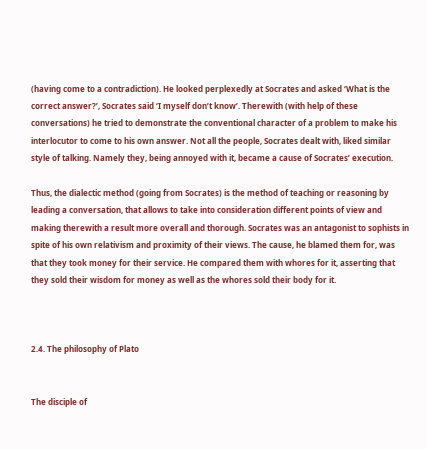(having come to a contradiction). He looked perplexedly at Socrates and asked ‘What is the correct answer?’, Socrates said ‘I myself don’t know’. Therewith (with help of these conversations) he tried to demonstrate the conventional character of a problem to make his interlocutor to come to his own answer. Not all the people, Socrates dealt with, liked similar style of talking. Namely they, being annoyed with it, became a cause of Socrates’ execution.

Thus, the dialectic method (going from Socrates) is the method of teaching or reasoning by leading a conversation, that allows to take into consideration different points of view and making therewith a result more overall and thorough. Socrates was an antagonist to sophists in spite of his own relativism and proximity of their views. The cause, he blamed them for, was that they took money for their service. He compared them with whores for it, asserting that they sold their wisdom for money as well as the whores sold their body for it.



2.4. The philosophy of Plato


The disciple of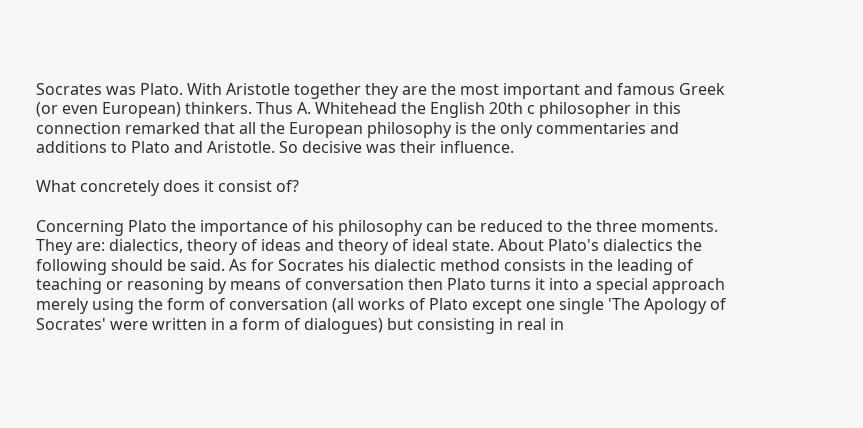Socrates was Plato. With Aristotle together they are the most important and famous Greek (or even European) thinkers. Thus A. Whitehead the English 20th c philosopher in this connection remarked that all the European philosophy is the only commentaries and additions to Plato and Aristotle. So decisive was their influence.

What concretely does it consist of?

Concerning Plato the importance of his philosophy can be reduced to the three moments. They are: dialectics, theory of ideas and theory of ideal state. About Plato's dialectics the following should be said. As for Socrates his dialectic method consists in the leading of teaching or reasoning by means of conversation then Plato turns it into a special approach merely using the form of conversation (all works of Plato except one single 'The Apology of Socrates' were written in a form of dialogues) but consisting in real in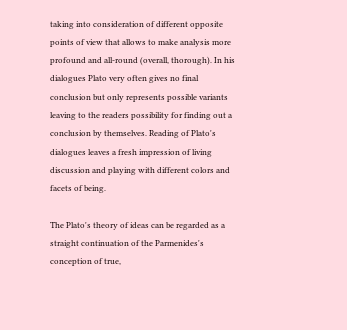taking into consideration of different opposite points of view that allows to make analysis more profound and all-round (overall, thorough). In his dialogues Plato very often gives no final conclusion but only represents possible variants leaving to the readers possibility for finding out a conclusion by themselves. Reading of Plato's dialogues leaves a fresh impression of living discussion and playing with different colors and facets of being.

The Plato's theory of ideas can be regarded as a straight continuation of the Parmenides's conception of true,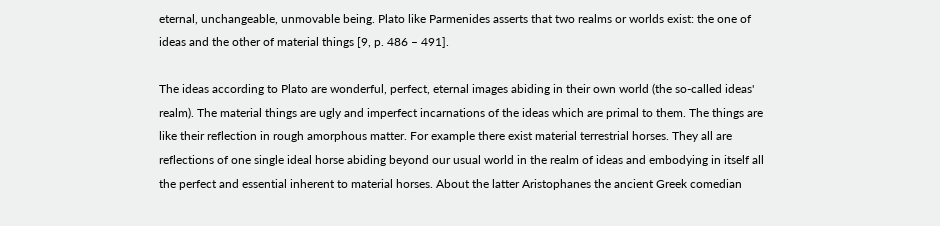eternal, unchangeable, unmovable being. Plato like Parmenides asserts that two realms or worlds exist: the one of ideas and the other of material things [9, p. 486 – 491].

The ideas according to Plato are wonderful, perfect, eternal images abiding in their own world (the so-called ideas' realm). The material things are ugly and imperfect incarnations of the ideas which are primal to them. The things are like their reflection in rough amorphous matter. For example there exist material terrestrial horses. They all are reflections of one single ideal horse abiding beyond our usual world in the realm of ideas and embodying in itself all the perfect and essential inherent to material horses. About the latter Aristophanes the ancient Greek comedian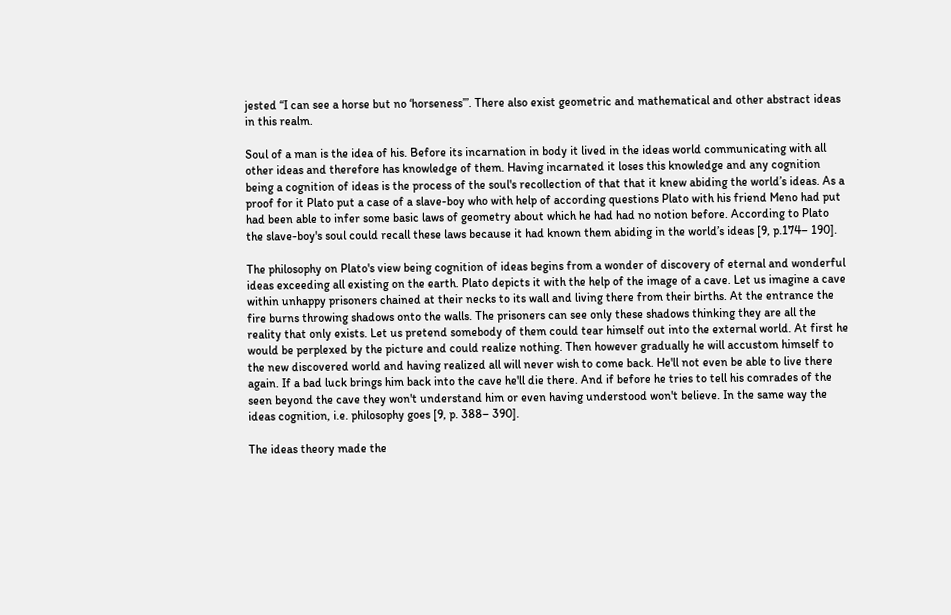jested “I can see a horse but no ‘horseness’”. There also exist geometric and mathematical and other abstract ideas in this realm.

Soul of a man is the idea of his. Before its incarnation in body it lived in the ideas world communicating with all other ideas and therefore has knowledge of them. Having incarnated it loses this knowledge and any cognition being a cognition of ideas is the process of the soul's recollection of that that it knew abiding the world’s ideas. As a proof for it Plato put a case of a slave-boy who with help of according questions Plato with his friend Meno had put had been able to infer some basic laws of geometry about which he had had no notion before. According to Plato the slave-boy's soul could recall these laws because it had known them abiding in the world’s ideas [9, p.174– 190].

The philosophy on Plato's view being cognition of ideas begins from a wonder of discovery of eternal and wonderful ideas exceeding all existing on the earth. Plato depicts it with the help of the image of a cave. Let us imagine a cave within unhappy prisoners chained at their necks to its wall and living there from their births. At the entrance the fire burns throwing shadows onto the walls. The prisoners can see only these shadows thinking they are all the reality that only exists. Let us pretend somebody of them could tear himself out into the external world. At first he would be perplexed by the picture and could realize nothing. Then however gradually he will accustom himself to the new discovered world and having realized all will never wish to come back. He'll not even be able to live there again. If a bad luck brings him back into the cave he'll die there. And if before he tries to tell his comrades of the seen beyond the cave they won't understand him or even having understood won't believe. In the same way the ideas cognition, i.e. philosophy goes [9, p. 388– 390].

The ideas theory made the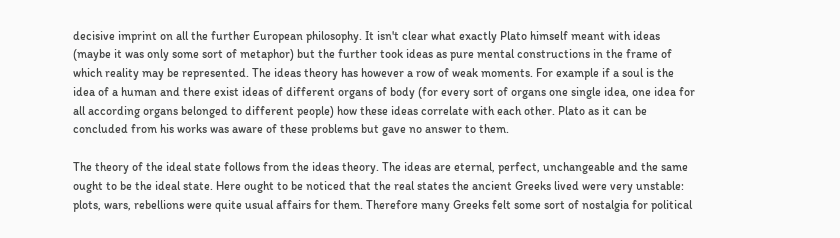decisive imprint on all the further European philosophy. It isn't clear what exactly Plato himself meant with ideas (maybe it was only some sort of metaphor) but the further took ideas as pure mental constructions in the frame of which reality may be represented. The ideas theory has however a row of weak moments. For example if a soul is the idea of a human and there exist ideas of different organs of body (for every sort of organs one single idea, one idea for all according organs belonged to different people) how these ideas correlate with each other. Plato as it can be concluded from his works was aware of these problems but gave no answer to them.

The theory of the ideal state follows from the ideas theory. The ideas are eternal, perfect, unchangeable and the same ought to be the ideal state. Here ought to be noticed that the real states the ancient Greeks lived were very unstable: plots, wars, rebellions were quite usual affairs for them. Therefore many Greeks felt some sort of nostalgia for political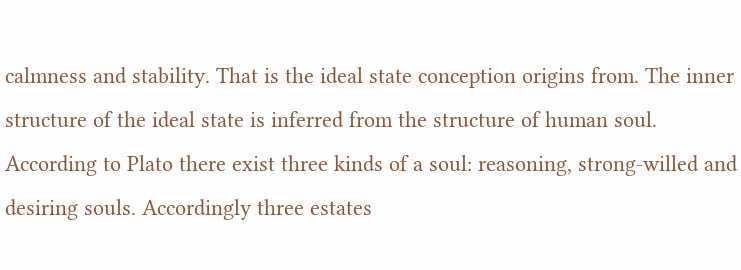calmness and stability. That is the ideal state conception origins from. The inner structure of the ideal state is inferred from the structure of human soul. According to Plato there exist three kinds of a soul: reasoning, strong-willed and desiring souls. Accordingly three estates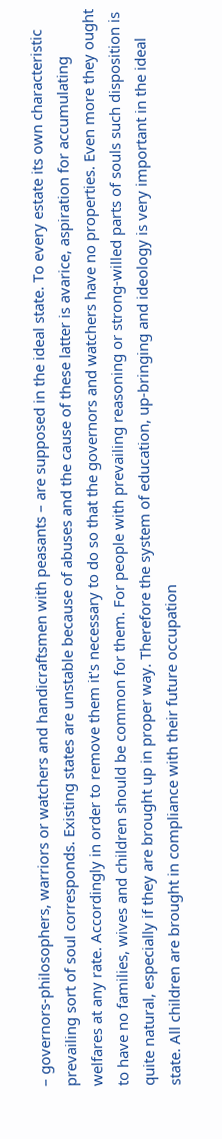– governors-philosophers, warriors or watchers and handicraftsmen with peasants – are supposed in the ideal state. To every estate its own characteristic prevailing sort of soul corresponds. Existing states are unstable because of abuses and the cause of these latter is avarice, aspiration for accumulating welfares at any rate. Accordingly in order to remove them it's necessary to do so that the governors and watchers have no properties. Even more they ought to have no families, wives and children should be common for them. For people with prevailing reasoning or strong-willed parts of souls such disposition is quite natural, especially if they are brought up in proper way. Therefore the system of education, up-bringing and ideology is very important in the ideal state. All children are brought in compliance with their future occupation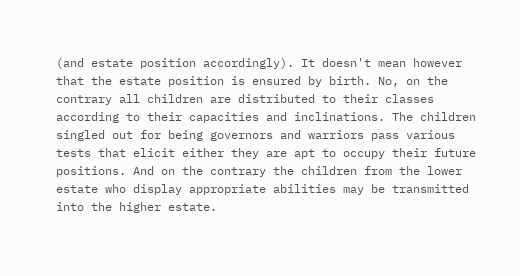(and estate position accordingly). It doesn't mean however that the estate position is ensured by birth. No, on the contrary all children are distributed to their classes according to their capacities and inclinations. The children singled out for being governors and warriors pass various tests that elicit either they are apt to occupy their future positions. And on the contrary the children from the lower estate who display appropriate abilities may be transmitted into the higher estate.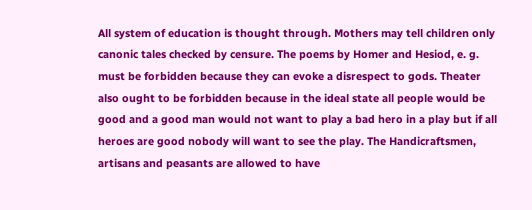All system of education is thought through. Mothers may tell children only canonic tales checked by censure. The poems by Homer and Hesiod, e. g. must be forbidden because they can evoke a disrespect to gods. Theater also ought to be forbidden because in the ideal state all people would be good and a good man would not want to play a bad hero in a play but if all heroes are good nobody will want to see the play. The Handicraftsmen, artisans and peasants are allowed to have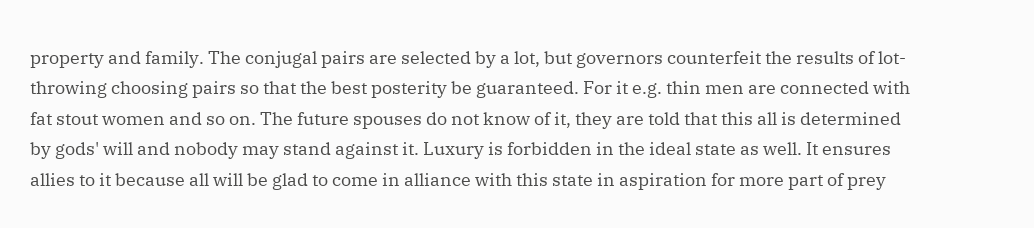property and family. The conjugal pairs are selected by a lot, but governors counterfeit the results of lot-throwing choosing pairs so that the best posterity be guaranteed. For it e.g. thin men are connected with fat stout women and so on. The future spouses do not know of it, they are told that this all is determined by gods' will and nobody may stand against it. Luxury is forbidden in the ideal state as well. It ensures allies to it because all will be glad to come in alliance with this state in aspiration for more part of prey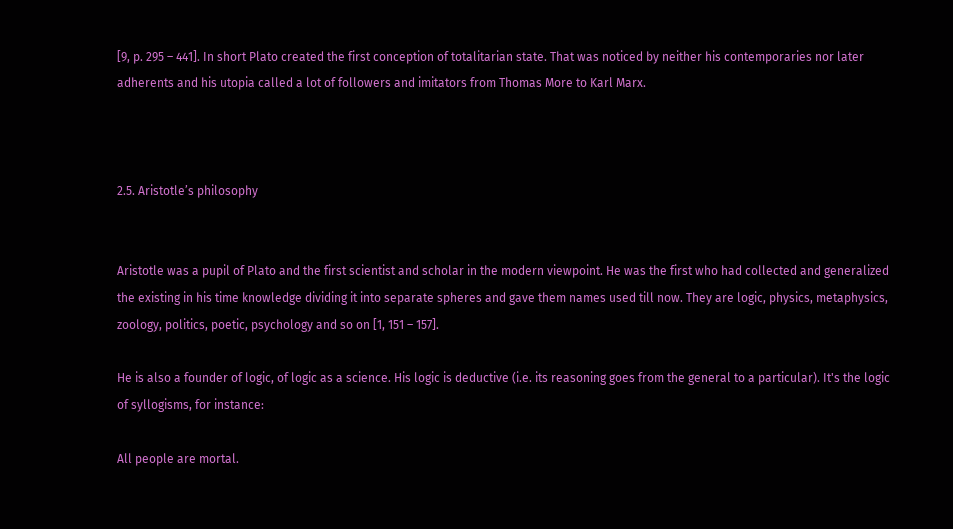[9, p. 295 – 441]. In short Plato created the first conception of totalitarian state. That was noticed by neither his contemporaries nor later adherents and his utopia called a lot of followers and imitators from Thomas More to Karl Marx.



2.5. Aristotle’s philosophy


Aristotle was a pupil of Plato and the first scientist and scholar in the modern viewpoint. He was the first who had collected and generalized the existing in his time knowledge dividing it into separate spheres and gave them names used till now. They are logic, physics, metaphysics, zoology, politics, poetic, psychology and so on [1, 151 – 157].

He is also a founder of logic, of logic as a science. His logic is deductive (i.e. its reasoning goes from the general to a particular). It's the logic of syllogisms, for instance:

All people are mortal.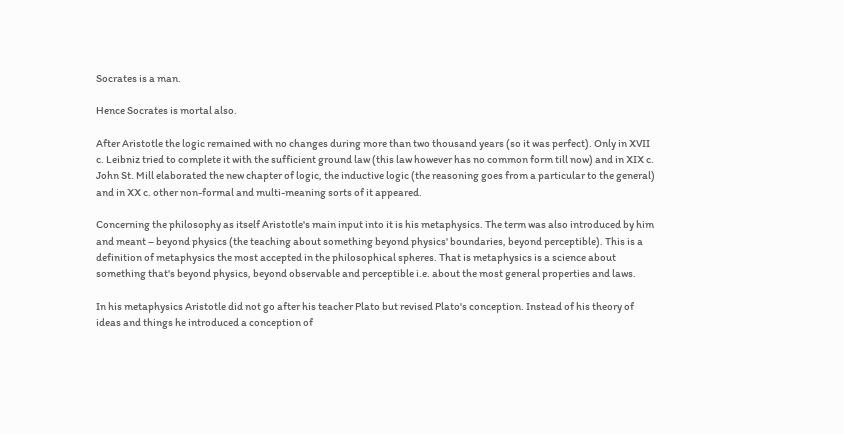Socrates is a man.

Hence Socrates is mortal also.

After Aristotle the logic remained with no changes during more than two thousand years (so it was perfect). Only in XVII c. Leibniz tried to complete it with the sufficient ground law (this law however has no common form till now) and in XIX c. John St. Mill elaborated the new chapter of logic, the inductive logic (the reasoning goes from a particular to the general) and in XX c. other non-formal and multi-meaning sorts of it appeared.

Concerning the philosophy as itself Aristotle's main input into it is his metaphysics. The term was also introduced by him and meant – beyond physics (the teaching about something beyond physics' boundaries, beyond perceptible). This is a definition of metaphysics the most accepted in the philosophical spheres. That is metaphysics is a science about something that's beyond physics, beyond observable and perceptible i.e. about the most general properties and laws.

In his metaphysics Aristotle did not go after his teacher Plato but revised Plato's conception. Instead of his theory of ideas and things he introduced a conception of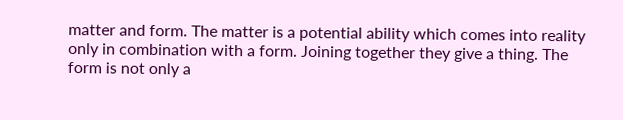matter and form. The matter is a potential ability which comes into reality only in combination with a form. Joining together they give a thing. The form is not only a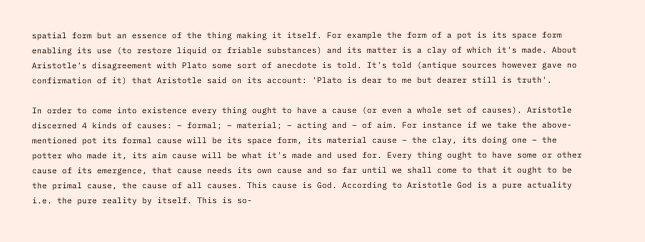spatial form but an essence of the thing making it itself. For example the form of a pot is its space form enabling its use (to restore liquid or friable substances) and its matter is a clay of which it's made. About Aristotle's disagreement with Plato some sort of anecdote is told. It's told (antique sources however gave no confirmation of it) that Aristotle said on its account: 'Plato is dear to me but dearer still is truth'.

In order to come into existence every thing ought to have a cause (or even a whole set of causes). Aristotle discerned 4 kinds of causes: – formal; – material; – acting and – of aim. For instance if we take the above-mentioned pot its formal cause will be its space form, its material cause – the clay, its doing one – the potter who made it, its aim cause will be what it's made and used for. Every thing ought to have some or other cause of its emergence, that cause needs its own cause and so far until we shall come to that it ought to be the primal cause, the cause of all causes. This cause is God. According to Aristotle God is a pure actuality i.e. the pure reality by itself. This is so-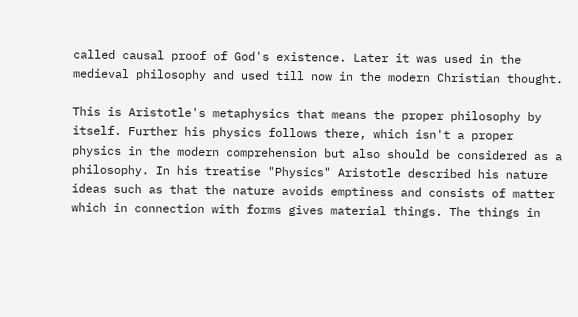called causal proof of God's existence. Later it was used in the medieval philosophy and used till now in the modern Christian thought.

This is Aristotle's metaphysics that means the proper philosophy by itself. Further his physics follows there, which isn't a proper physics in the modern comprehension but also should be considered as a philosophy. In his treatise "Physics" Aristotle described his nature ideas such as that the nature avoids emptiness and consists of matter which in connection with forms gives material things. The things in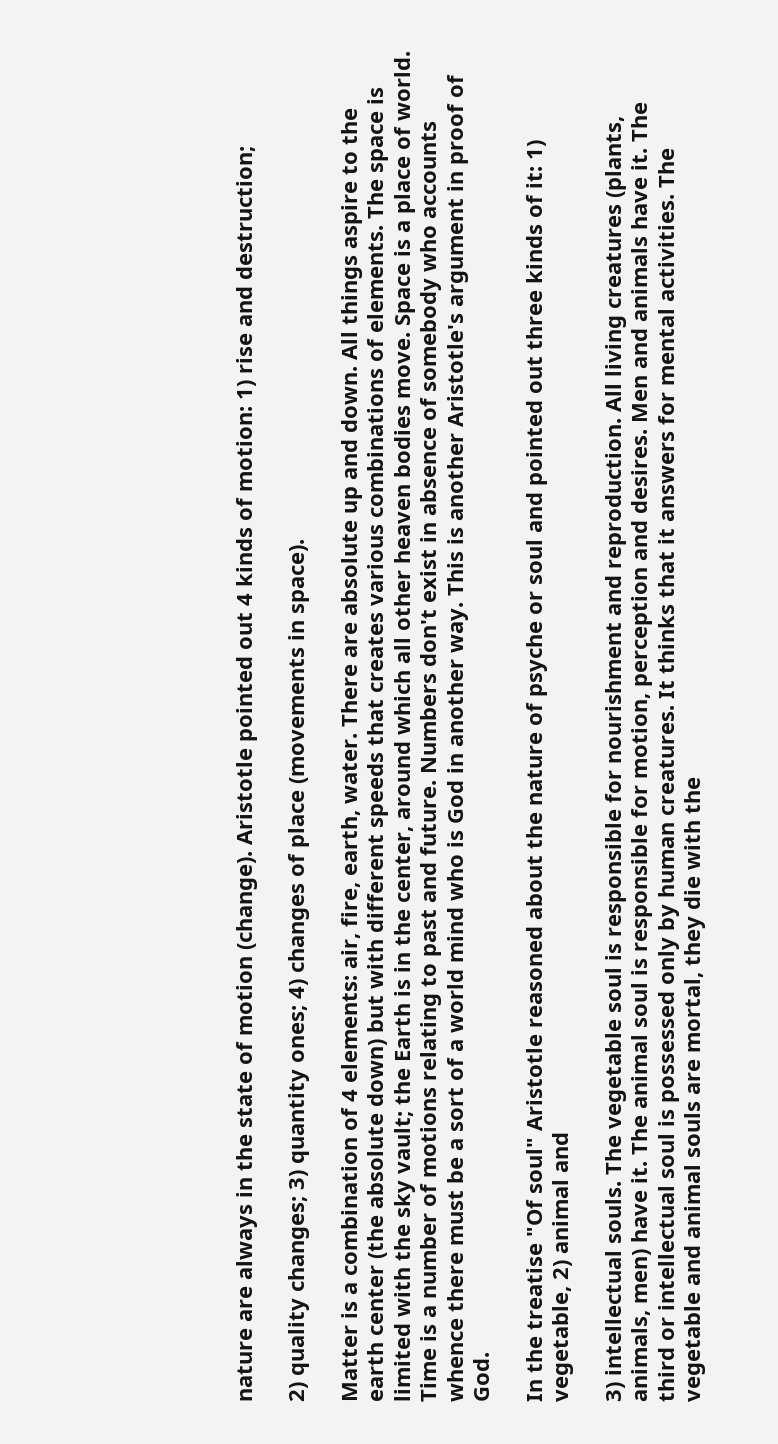nature are always in the state of motion (change). Aristotle pointed out 4 kinds of motion: 1) rise and destruction;

2) quality changes; 3) quantity ones; 4) changes of place (movements in space).

Matter is a combination of 4 elements: air, fire, earth, water. There are absolute up and down. All things aspire to the earth center (the absolute down) but with different speeds that creates various combinations of elements. The space is limited with the sky vault; the Earth is in the center, around which all other heaven bodies move. Space is a place of world. Time is a number of motions relating to past and future. Numbers don't exist in absence of somebody who accounts whence there must be a sort of a world mind who is God in another way. This is another Aristotle's argument in proof of God.

In the treatise "Of soul" Aristotle reasoned about the nature of psyche or soul and pointed out three kinds of it: 1) vegetable, 2) animal and

3) intellectual souls. The vegetable soul is responsible for nourishment and reproduction. All living creatures (plants, animals, men) have it. The animal soul is responsible for motion, perception and desires. Men and animals have it. The third or intellectual soul is possessed only by human creatures. It thinks that it answers for mental activities. The vegetable and animal souls are mortal, they die with the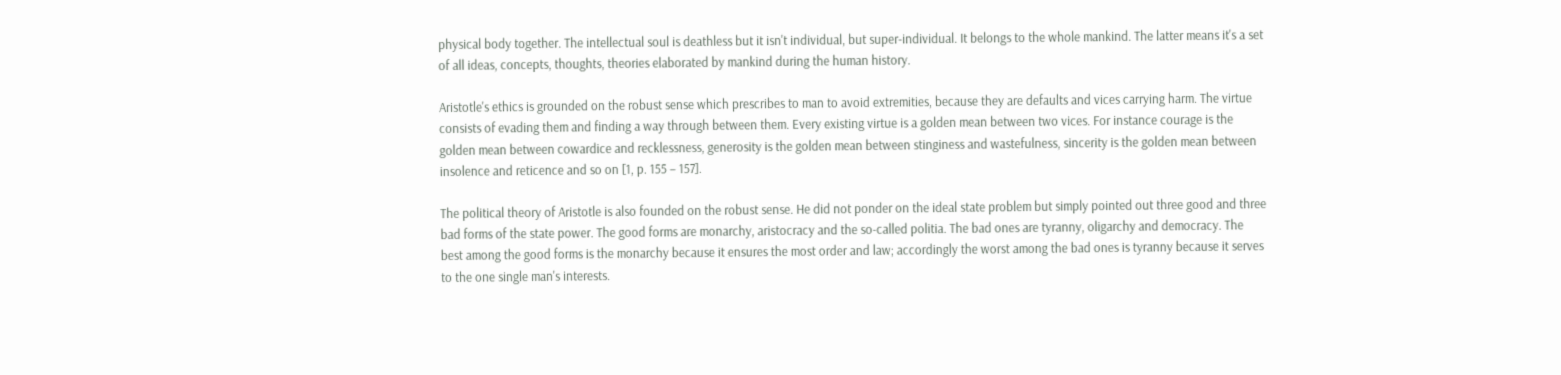physical body together. The intellectual soul is deathless but it isn't individual, but super-individual. It belongs to the whole mankind. The latter means it's a set of all ideas, concepts, thoughts, theories elaborated by mankind during the human history.

Aristotle's ethics is grounded on the robust sense which prescribes to man to avoid extremities, because they are defaults and vices carrying harm. The virtue consists of evading them and finding a way through between them. Every existing virtue is a golden mean between two vices. For instance courage is the golden mean between cowardice and recklessness, generosity is the golden mean between stinginess and wastefulness, sincerity is the golden mean between insolence and reticence and so on [1, p. 155 – 157].

The political theory of Aristotle is also founded on the robust sense. He did not ponder on the ideal state problem but simply pointed out three good and three bad forms of the state power. The good forms are monarchy, aristocracy and the so-called politia. The bad ones are tyranny, oligarchy and democracy. The best among the good forms is the monarchy because it ensures the most order and law; accordingly the worst among the bad ones is tyranny because it serves to the one single man's interests.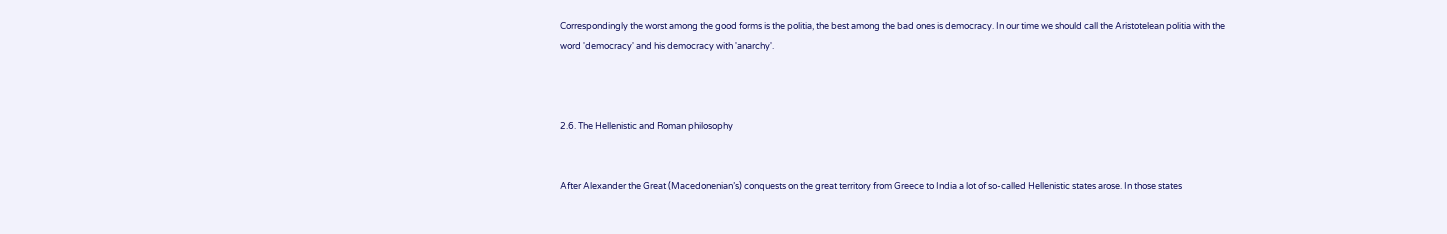Correspondingly the worst among the good forms is the politia, the best among the bad ones is democracy. In our time we should call the Aristotelean politia with the word 'democracy' and his democracy with 'anarchy'.



2.6. The Hellenistic and Roman philosophy


After Alexander the Great (Macedonenian’s) conquests on the great territory from Greece to India a lot of so-called Hellenistic states arose. In those states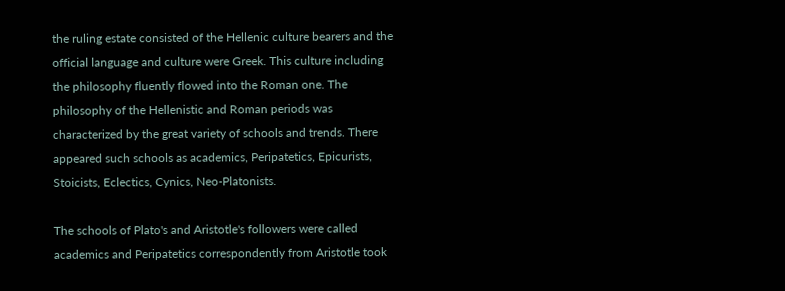the ruling estate consisted of the Hellenic culture bearers and the official language and culture were Greek. This culture including the philosophy fluently flowed into the Roman one. The philosophy of the Hellenistic and Roman periods was characterized by the great variety of schools and trends. There appeared such schools as academics, Peripatetics, Epicurists, Stoicists, Eclectics, Cynics, Neo-Platonists.

The schools of Plato's and Aristotle's followers were called academics and Peripatetics correspondently from Aristotle took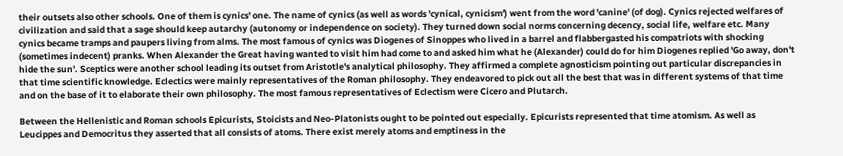their outsets also other schools. One of them is cynics' one. The name of cynics (as well as words 'cynical, cynicism') went from the word 'canine' (of dog). Cynics rejected welfares of civilization and said that a sage should keep autarchy (autonomy or independence on society). They turned down social norms concerning decency, social life, welfare etc. Many cynics became tramps and paupers living from alms. The most famous of cynics was Diogenes of Sinoppes who lived in a barrel and flabbergasted his compatriots with shocking (sometimes indecent) pranks. When Alexander the Great having wanted to visit him had come to and asked him what he (Alexander) could do for him Diogenes replied 'Go away, don't hide the sun'. Sceptics were another school leading its outset from Aristotle's analytical philosophy. They affirmed a complete agnosticism pointing out particular discrepancies in that time scientific knowledge. Eclectics were mainly representatives of the Roman philosophy. They endeavored to pick out all the best that was in different systems of that time and on the base of it to elaborate their own philosophy. The most famous representatives of Eclectism were Cicero and Plutarch.

Between the Hellenistic and Roman schools Epicurists, Stoicists and Neo-Platonists ought to be pointed out especially. Epicurists represented that time atomism. As well as Leucippes and Democritus they asserted that all consists of atoms. There exist merely atoms and emptiness in the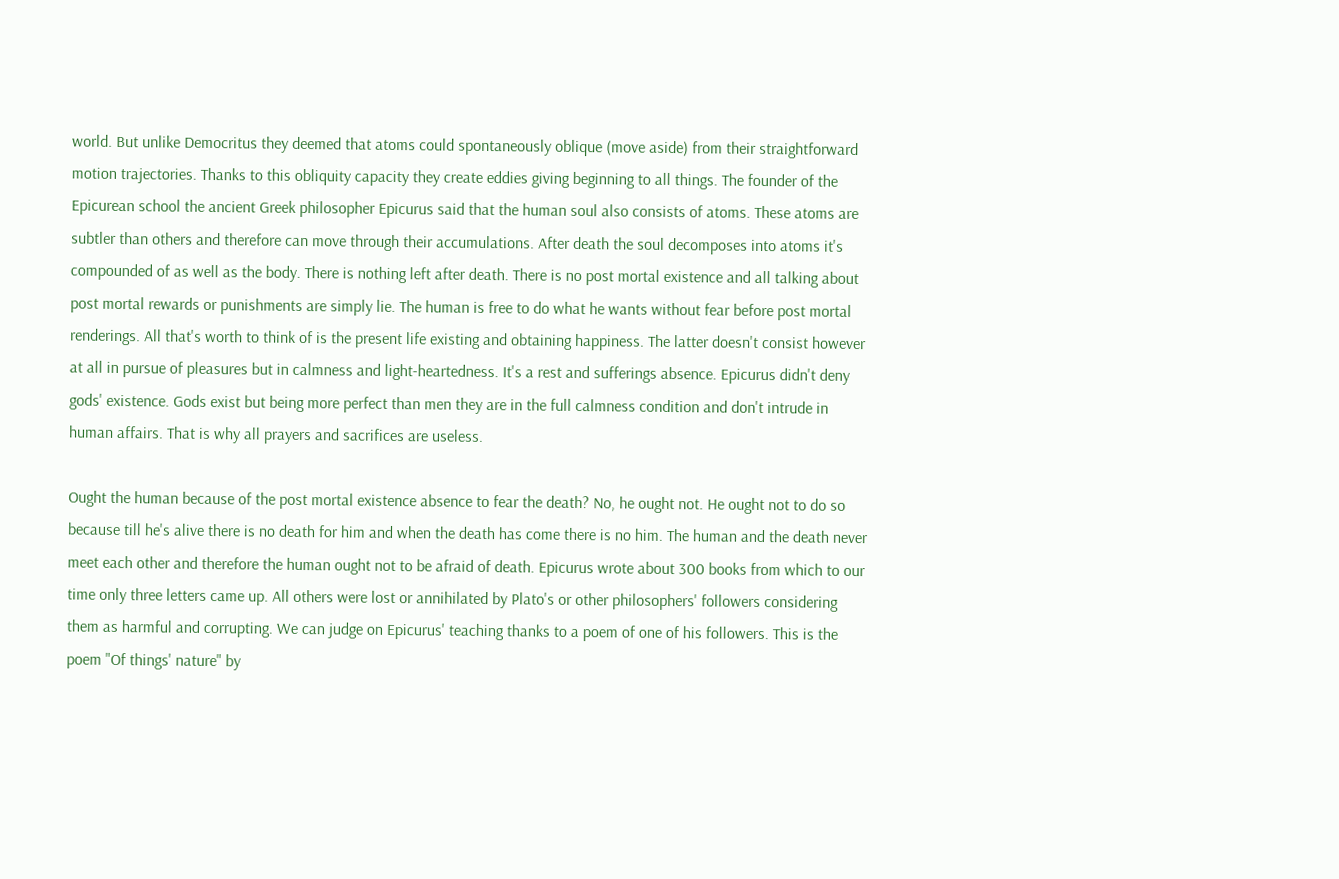world. But unlike Democritus they deemed that atoms could spontaneously oblique (move aside) from their straightforward motion trajectories. Thanks to this obliquity capacity they create eddies giving beginning to all things. The founder of the Epicurean school the ancient Greek philosopher Epicurus said that the human soul also consists of atoms. These atoms are subtler than others and therefore can move through their accumulations. After death the soul decomposes into atoms it's compounded of as well as the body. There is nothing left after death. There is no post mortal existence and all talking about post mortal rewards or punishments are simply lie. The human is free to do what he wants without fear before post mortal renderings. All that's worth to think of is the present life existing and obtaining happiness. The latter doesn't consist however at all in pursue of pleasures but in calmness and light-heartedness. It's a rest and sufferings absence. Epicurus didn't deny gods' existence. Gods exist but being more perfect than men they are in the full calmness condition and don't intrude in human affairs. That is why all prayers and sacrifices are useless.

Ought the human because of the post mortal existence absence to fear the death? No, he ought not. He ought not to do so because till he's alive there is no death for him and when the death has come there is no him. The human and the death never meet each other and therefore the human ought not to be afraid of death. Epicurus wrote about 300 books from which to our time only three letters came up. All others were lost or annihilated by Plato's or other philosophers' followers considering them as harmful and corrupting. We can judge on Epicurus' teaching thanks to a poem of one of his followers. This is the poem "Of things' nature" by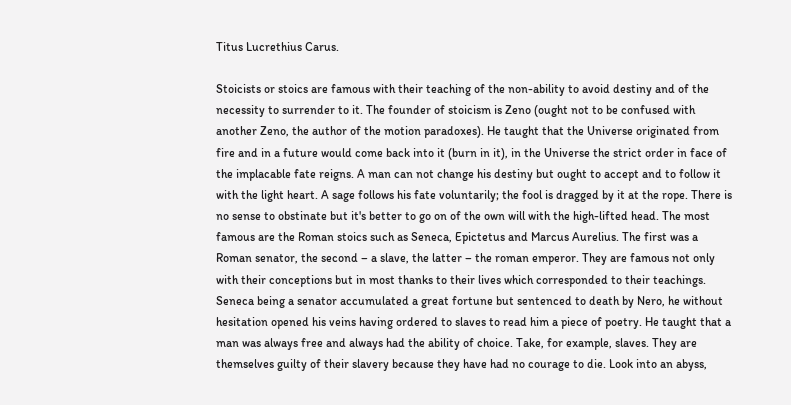Titus Lucrethius Carus.

Stoicists or stoics are famous with their teaching of the non-ability to avoid destiny and of the necessity to surrender to it. The founder of stoicism is Zeno (ought not to be confused with another Zeno, the author of the motion paradoxes). He taught that the Universe originated from fire and in a future would come back into it (burn in it), in the Universe the strict order in face of the implacable fate reigns. A man can not change his destiny but ought to accept and to follow it with the light heart. A sage follows his fate voluntarily; the fool is dragged by it at the rope. There is no sense to obstinate but it's better to go on of the own will with the high-lifted head. The most famous are the Roman stoics such as Seneca, Epictetus and Marcus Aurelius. The first was a Roman senator, the second – a slave, the latter – the roman emperor. They are famous not only with their conceptions but in most thanks to their lives which corresponded to their teachings. Seneca being a senator accumulated a great fortune but sentenced to death by Nero, he without hesitation opened his veins having ordered to slaves to read him a piece of poetry. He taught that a man was always free and always had the ability of choice. Take, for example, slaves. They are themselves guilty of their slavery because they have had no courage to die. Look into an abyss,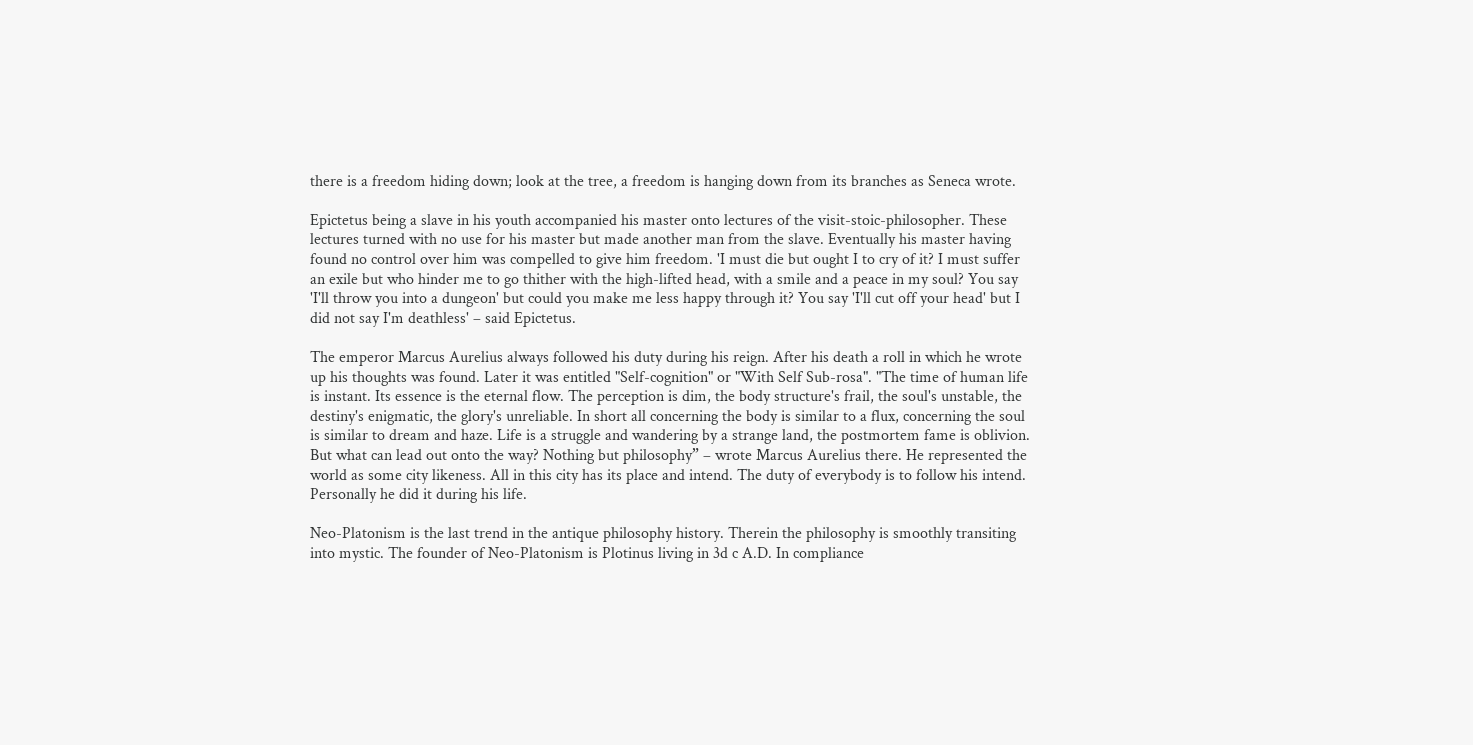there is a freedom hiding down; look at the tree, a freedom is hanging down from its branches as Seneca wrote.

Epictetus being a slave in his youth accompanied his master onto lectures of the visit-stoic-philosopher. These lectures turned with no use for his master but made another man from the slave. Eventually his master having found no control over him was compelled to give him freedom. 'I must die but ought I to cry of it? I must suffer an exile but who hinder me to go thither with the high-lifted head, with a smile and a peace in my soul? You say 'I'll throw you into a dungeon' but could you make me less happy through it? You say 'I'll cut off your head' but I did not say I'm deathless' – said Epictetus.

The emperor Marcus Aurelius always followed his duty during his reign. After his death a roll in which he wrote up his thoughts was found. Later it was entitled "Self-cognition" or "With Self Sub-rosa". "The time of human life is instant. Its essence is the eternal flow. The perception is dim, the body structure's frail, the soul's unstable, the destiny's enigmatic, the glory's unreliable. In short all concerning the body is similar to a flux, concerning the soul is similar to dream and haze. Life is a struggle and wandering by a strange land, the postmortem fame is oblivion. But what can lead out onto the way? Nothing but philosophy” – wrote Marcus Aurelius there. He represented the world as some city likeness. All in this city has its place and intend. The duty of everybody is to follow his intend. Personally he did it during his life.

Neo-Platonism is the last trend in the antique philosophy history. Therein the philosophy is smoothly transiting into mystic. The founder of Neo-Platonism is Plotinus living in 3d c A.D. In compliance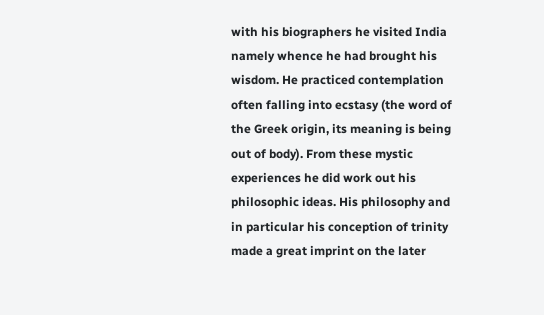with his biographers he visited India namely whence he had brought his wisdom. He practiced contemplation often falling into ecstasy (the word of the Greek origin, its meaning is being out of body). From these mystic experiences he did work out his philosophic ideas. His philosophy and in particular his conception of trinity made a great imprint on the later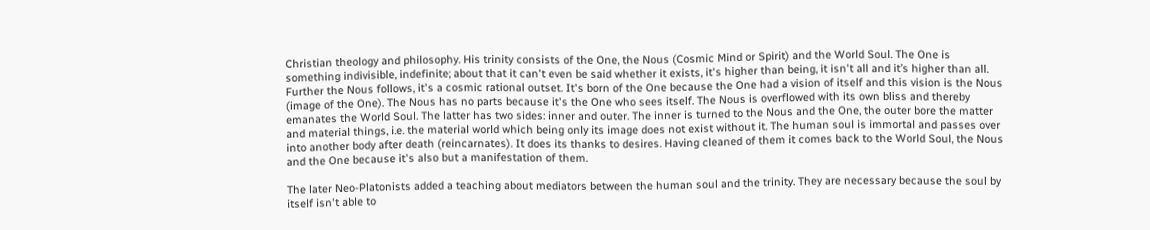Christian theology and philosophy. His trinity consists of the One, the Nous (Cosmic Mind or Spirit) and the World Soul. The One is something indivisible, indefinite; about that it can't even be said whether it exists, it's higher than being, it isn't all and it’s higher than all. Further the Nous follows, it's a cosmic rational outset. It's born of the One because the One had a vision of itself and this vision is the Nous (image of the One). The Nous has no parts because it's the One who sees itself. The Nous is overflowed with its own bliss and thereby emanates the World Soul. The latter has two sides: inner and outer. The inner is turned to the Nous and the One, the outer bore the matter and material things, i.e. the material world which being only its image does not exist without it. The human soul is immortal and passes over into another body after death (reincarnates). It does its thanks to desires. Having cleaned of them it comes back to the World Soul, the Nous and the One because it's also but a manifestation of them.

The later Neo-Platonists added a teaching about mediators between the human soul and the trinity. They are necessary because the soul by itself isn't able to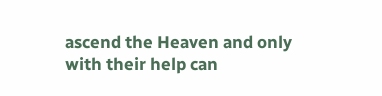ascend the Heaven and only with their help can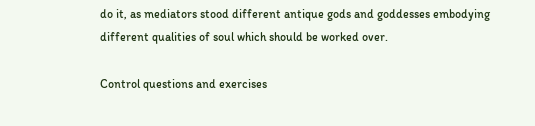do it, as mediators stood different antique gods and goddesses embodying different qualities of soul which should be worked over.

Control questions and exercises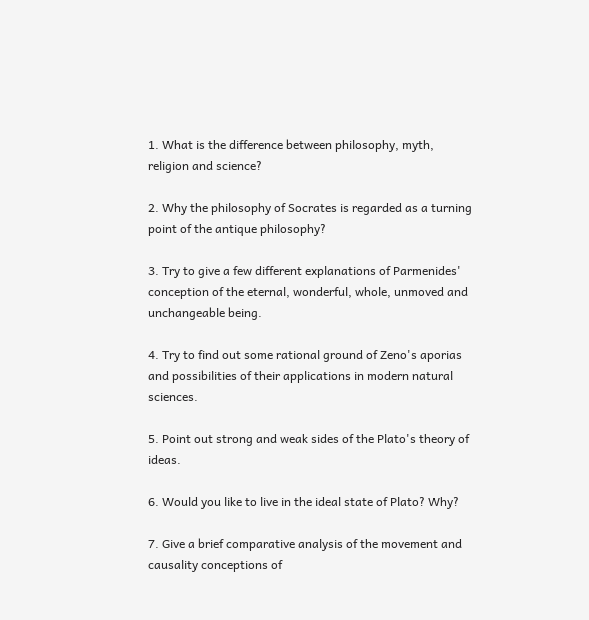1. What is the difference between philosophy, myth, religion and science?

2. Why the philosophy of Socrates is regarded as a turning point of the antique philosophy?

3. Try to give a few different explanations of Parmenides' conception of the eternal, wonderful, whole, unmoved and unchangeable being.

4. Try to find out some rational ground of Zeno's aporias and possibilities of their applications in modern natural sciences.

5. Point out strong and weak sides of the Plato's theory of ideas.

6. Would you like to live in the ideal state of Plato? Why?

7. Give a brief comparative analysis of the movement and causality conceptions of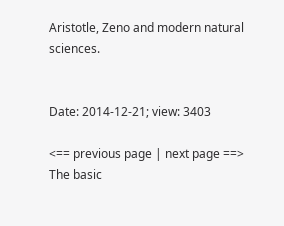Aristotle, Zeno and modern natural sciences.


Date: 2014-12-21; view: 3403

<== previous page | next page ==>
The basic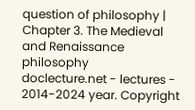question of philosophy | Chapter 3. The Medieval and Renaissance philosophy
doclecture.net - lectures - 2014-2024 year. Copyright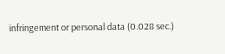infringement or personal data (0.028 sec.)